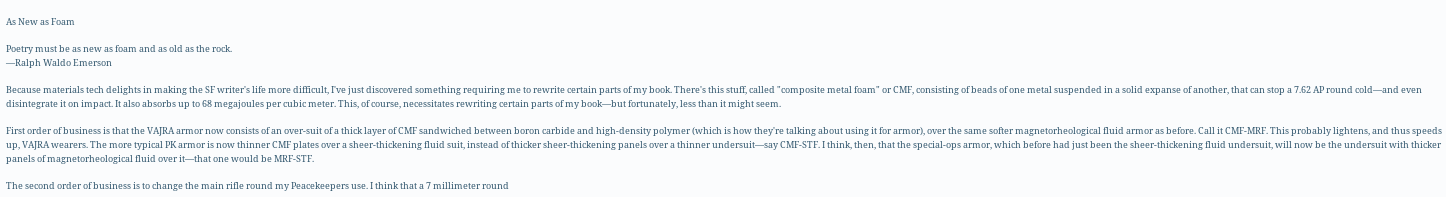As New as Foam

Poetry must be as new as foam and as old as the rock.
—Ralph Waldo Emerson

Because materials tech delights in making the SF writer's life more difficult, I've just discovered something requiring me to rewrite certain parts of my book. There's this stuff, called "composite metal foam" or CMF, consisting of beads of one metal suspended in a solid expanse of another, that can stop a 7.62 AP round cold—and even disintegrate it on impact. It also absorbs up to 68 megajoules per cubic meter. This, of course, necessitates rewriting certain parts of my book—but fortunately, less than it might seem.

First order of business is that the VAJRA armor now consists of an over-suit of a thick layer of CMF sandwiched between boron carbide and high-density polymer (which is how they're talking about using it for armor), over the same softer magnetorheological fluid armor as before. Call it CMF-MRF. This probably lightens, and thus speeds up, VAJRA wearers. The more typical PK armor is now thinner CMF plates over a sheer-thickening fluid suit, instead of thicker sheer-thickening panels over a thinner undersuit—say CMF-STF. I think, then, that the special-ops armor, which before had just been the sheer-thickening fluid undersuit, will now be the undersuit with thicker panels of magnetorheological fluid over it—that one would be MRF-STF.

The second order of business is to change the main rifle round my Peacekeepers use. I think that a 7 millimeter round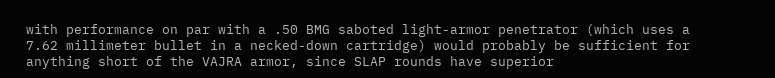with performance on par with a .50 BMG saboted light-armor penetrator (which uses a 7.62 millimeter bullet in a necked-down cartridge) would probably be sufficient for anything short of the VAJRA armor, since SLAP rounds have superior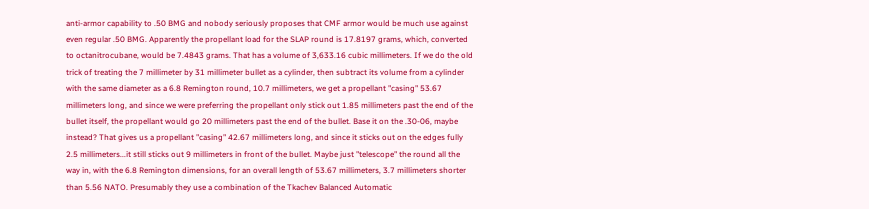anti-armor capability to .50 BMG and nobody seriously proposes that CMF armor would be much use against even regular .50 BMG. Apparently the propellant load for the SLAP round is 17.8197 grams, which, converted to octanitrocubane, would be 7.4843 grams. That has a volume of 3,633.16 cubic millimeters. If we do the old trick of treating the 7 millimeter by 31 millimeter bullet as a cylinder, then subtract its volume from a cylinder with the same diameter as a 6.8 Remington round, 10.7 millimeters, we get a propellant "casing" 53.67 millimeters long, and since we were preferring the propellant only stick out 1.85 millimeters past the end of the bullet itself, the propellant would go 20 millimeters past the end of the bullet. Base it on the .30-06, maybe instead? That gives us a propellant "casing" 42.67 millimeters long, and since it sticks out on the edges fully 2.5 millimeters...it still sticks out 9 millimeters in front of the bullet. Maybe just "telescope" the round all the way in, with the 6.8 Remington dimensions, for an overall length of 53.67 millimeters, 3.7 millimeters shorter than 5.56 NATO. Presumably they use a combination of the Tkachev Balanced Automatic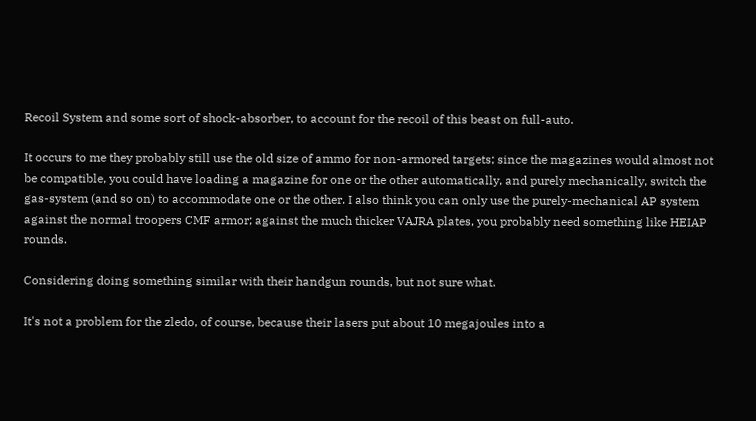Recoil System and some sort of shock-absorber, to account for the recoil of this beast on full-auto.

It occurs to me they probably still use the old size of ammo for non-armored targets; since the magazines would almost not be compatible, you could have loading a magazine for one or the other automatically, and purely mechanically, switch the gas-system (and so on) to accommodate one or the other. I also think you can only use the purely-mechanical AP system against the normal troopers CMF armor; against the much thicker VAJRA plates, you probably need something like HEIAP rounds.

Considering doing something similar with their handgun rounds, but not sure what.

It's not a problem for the zledo, of course, because their lasers put about 10 megajoules into a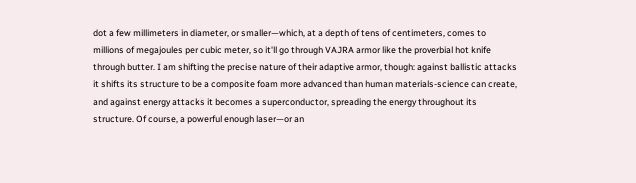dot a few millimeters in diameter, or smaller—which, at a depth of tens of centimeters, comes to millions of megajoules per cubic meter, so it'll go through VAJRA armor like the proverbial hot knife through butter. I am shifting the precise nature of their adaptive armor, though: against ballistic attacks it shifts its structure to be a composite foam more advanced than human materials-science can create, and against energy attacks it becomes a superconductor, spreading the energy throughout its structure. Of course, a powerful enough laser—or an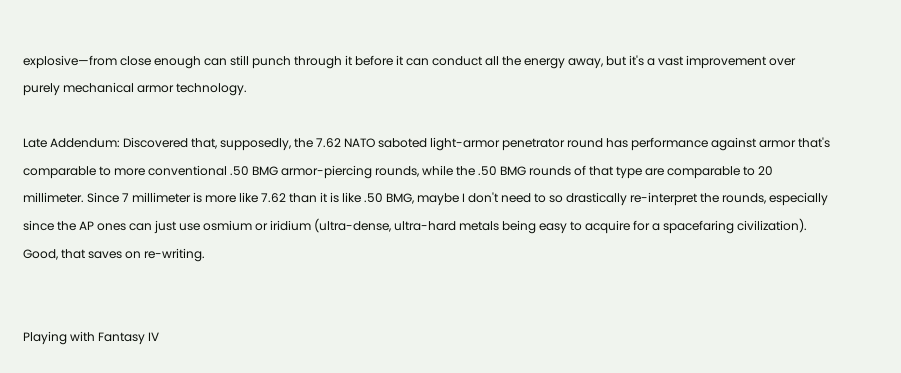explosive—from close enough can still punch through it before it can conduct all the energy away, but it's a vast improvement over purely mechanical armor technology.

Late Addendum: Discovered that, supposedly, the 7.62 NATO saboted light-armor penetrator round has performance against armor that's comparable to more conventional .50 BMG armor-piercing rounds, while the .50 BMG rounds of that type are comparable to 20 millimeter. Since 7 millimeter is more like 7.62 than it is like .50 BMG, maybe I don't need to so drastically re-interpret the rounds, especially since the AP ones can just use osmium or iridium (ultra-dense, ultra-hard metals being easy to acquire for a spacefaring civilization). Good, that saves on re-writing.


Playing with Fantasy IV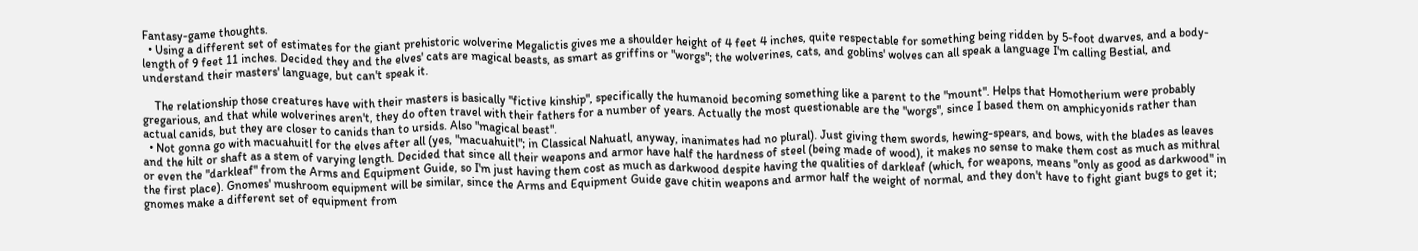Fantasy-game thoughts.
  • Using a different set of estimates for the giant prehistoric wolverine Megalictis gives me a shoulder height of 4 feet 4 inches, quite respectable for something being ridden by 5-foot dwarves, and a body-length of 9 feet 11 inches. Decided they and the elves' cats are magical beasts, as smart as griffins or "worgs"; the wolverines, cats, and goblins' wolves can all speak a language I'm calling Bestial, and understand their masters' language, but can't speak it.

    The relationship those creatures have with their masters is basically "fictive kinship", specifically the humanoid becoming something like a parent to the "mount". Helps that Homotherium were probably gregarious, and that while wolverines aren't, they do often travel with their fathers for a number of years. Actually the most questionable are the "worgs", since I based them on amphicyonids rather than actual canids, but they are closer to canids than to ursids. Also "magical beast".
  • Not gonna go with macuahuitl for the elves after all (yes, "macuahuitl"; in Classical Nahuatl, anyway, inanimates had no plural). Just giving them swords, hewing-spears, and bows, with the blades as leaves and the hilt or shaft as a stem of varying length. Decided that since all their weapons and armor have half the hardness of steel (being made of wood), it makes no sense to make them cost as much as mithral or even the "darkleaf" from the Arms and Equipment Guide, so I'm just having them cost as much as darkwood despite having the qualities of darkleaf (which, for weapons, means "only as good as darkwood" in the first place). Gnomes' mushroom equipment will be similar, since the Arms and Equipment Guide gave chitin weapons and armor half the weight of normal, and they don't have to fight giant bugs to get it; gnomes make a different set of equipment from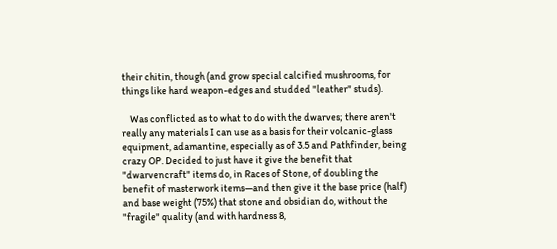their chitin, though (and grow special calcified mushrooms, for things like hard weapon-edges and studded "leather" studs).

    Was conflicted as to what to do with the dwarves; there aren't really any materials I can use as a basis for their volcanic-glass equipment, adamantine, especially as of 3.5 and Pathfinder, being crazy OP. Decided to just have it give the benefit that "dwarvencraft" items do, in Races of Stone, of doubling the benefit of masterwork items—and then give it the base price (half) and base weight (75%) that stone and obsidian do, without the "fragile" quality (and with hardness 8,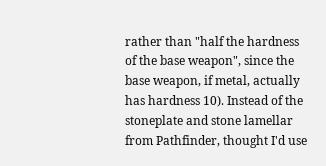rather than "half the hardness of the base weapon", since the base weapon, if metal, actually has hardness 10). Instead of the stoneplate and stone lamellar from Pathfinder, thought I'd use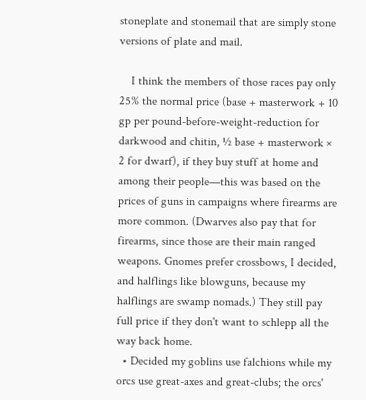stoneplate and stonemail that are simply stone versions of plate and mail.

    I think the members of those races pay only 25% the normal price (base + masterwork + 10 gp per pound-before-weight-reduction for darkwood and chitin, ½ base + masterwork × 2 for dwarf), if they buy stuff at home and among their people—this was based on the prices of guns in campaigns where firearms are more common. (Dwarves also pay that for firearms, since those are their main ranged weapons. Gnomes prefer crossbows, I decided, and halflings like blowguns, because my halflings are swamp nomads.) They still pay full price if they don't want to schlepp all the way back home.
  • Decided my goblins use falchions while my orcs use great-axes and great-clubs; the orcs'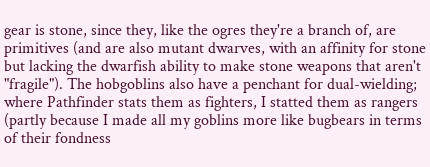gear is stone, since they, like the ogres they're a branch of, are primitives (and are also mutant dwarves, with an affinity for stone but lacking the dwarfish ability to make stone weapons that aren't "fragile"). The hobgoblins also have a penchant for dual-wielding; where Pathfinder stats them as fighters, I statted them as rangers (partly because I made all my goblins more like bugbears in terms of their fondness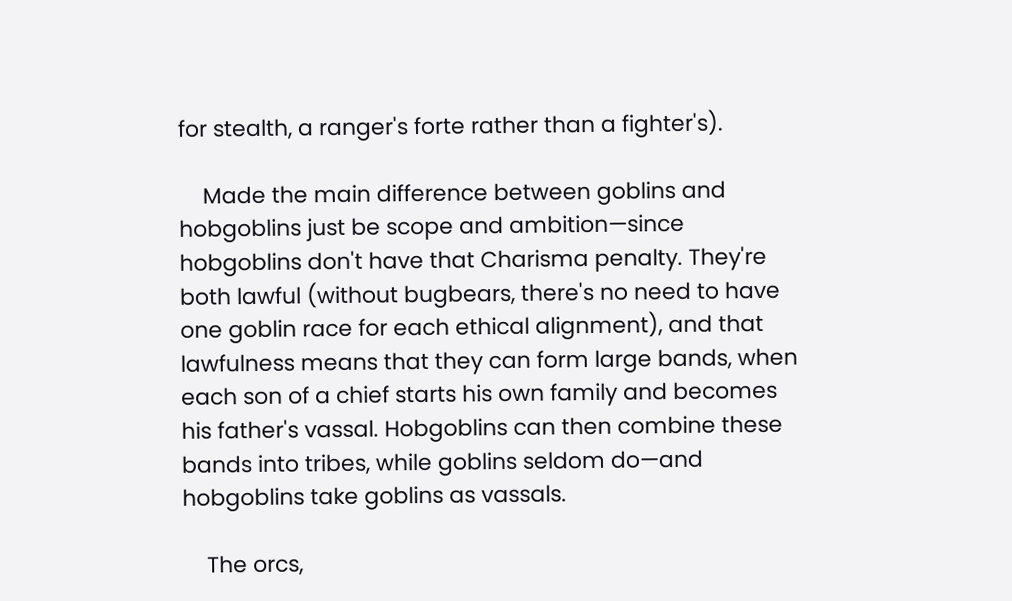for stealth, a ranger's forte rather than a fighter's).

    Made the main difference between goblins and hobgoblins just be scope and ambition—since hobgoblins don't have that Charisma penalty. They're both lawful (without bugbears, there's no need to have one goblin race for each ethical alignment), and that lawfulness means that they can form large bands, when each son of a chief starts his own family and becomes his father's vassal. Hobgoblins can then combine these bands into tribes, while goblins seldom do—and hobgoblins take goblins as vassals.

    The orcs,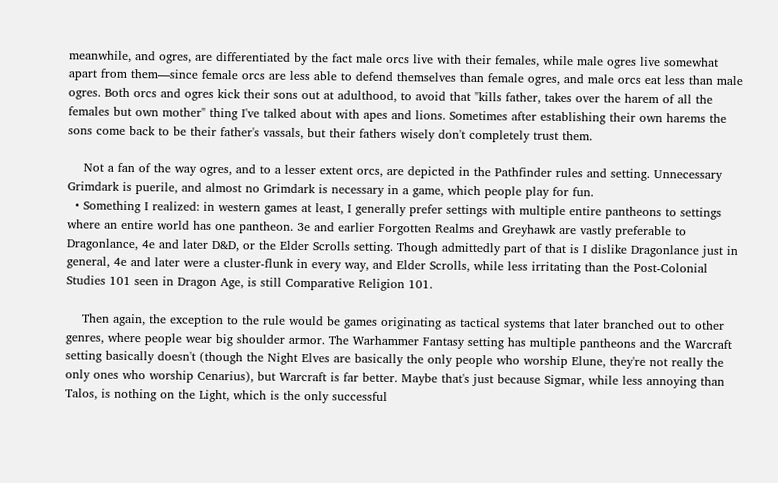meanwhile, and ogres, are differentiated by the fact male orcs live with their females, while male ogres live somewhat apart from them—since female orcs are less able to defend themselves than female ogres, and male orcs eat less than male ogres. Both orcs and ogres kick their sons out at adulthood, to avoid that "kills father, takes over the harem of all the females but own mother" thing I've talked about with apes and lions. Sometimes after establishing their own harems the sons come back to be their father's vassals, but their fathers wisely don't completely trust them.

    Not a fan of the way ogres, and to a lesser extent orcs, are depicted in the Pathfinder rules and setting. Unnecessary Grimdark is puerile, and almost no Grimdark is necessary in a game, which people play for fun.
  • Something I realized: in western games at least, I generally prefer settings with multiple entire pantheons to settings where an entire world has one pantheon. 3e and earlier Forgotten Realms and Greyhawk are vastly preferable to Dragonlance, 4e and later D&D, or the Elder Scrolls setting. Though admittedly part of that is I dislike Dragonlance just in general, 4e and later were a cluster-flunk in every way, and Elder Scrolls, while less irritating than the Post-Colonial Studies 101 seen in Dragon Age, is still Comparative Religion 101.

    Then again, the exception to the rule would be games originating as tactical systems that later branched out to other genres, where people wear big shoulder armor. The Warhammer Fantasy setting has multiple pantheons and the Warcraft setting basically doesn't (though the Night Elves are basically the only people who worship Elune, they're not really the only ones who worship Cenarius), but Warcraft is far better. Maybe that's just because Sigmar, while less annoying than Talos, is nothing on the Light, which is the only successful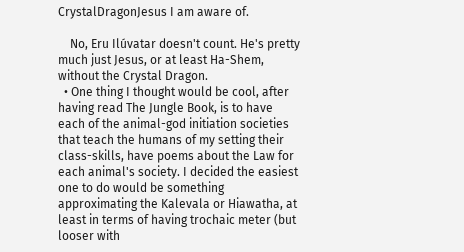CrystalDragonJesus I am aware of.

    No, Eru Ilúvatar doesn't count. He's pretty much just Jesus, or at least Ha-Shem, without the Crystal Dragon.
  • One thing I thought would be cool, after having read The Jungle Book, is to have each of the animal-god initiation societies that teach the humans of my setting their class-skills, have poems about the Law for each animal's society. I decided the easiest one to do would be something approximating the Kalevala or Hiawatha, at least in terms of having trochaic meter (but looser with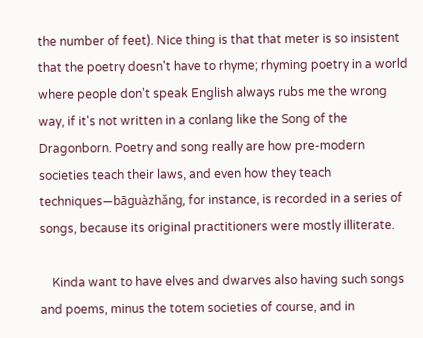the number of feet). Nice thing is that that meter is so insistent that the poetry doesn't have to rhyme; rhyming poetry in a world where people don't speak English always rubs me the wrong way, if it's not written in a conlang like the Song of the Dragonborn. Poetry and song really are how pre-modern societies teach their laws, and even how they teach techniques—bāguàzhǎng, for instance, is recorded in a series of songs, because its original practitioners were mostly illiterate.

    Kinda want to have elves and dwarves also having such songs and poems, minus the totem societies of course, and in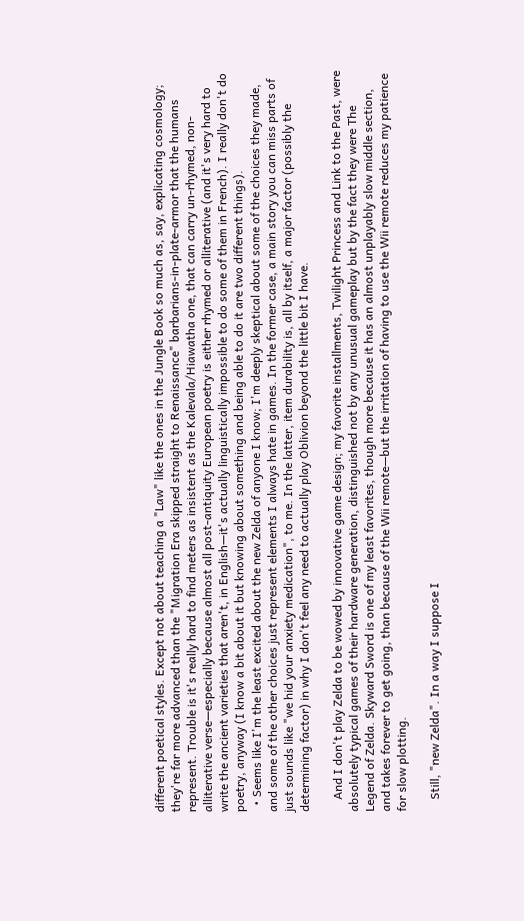different poetical styles. Except not about teaching a "Law" like the ones in the Jungle Book so much as, say, explicating cosmology; they're far more advanced than the "Migration Era skipped straight to Renaissance" barbarians-in-plate-armor that the humans represent. Trouble is it's really hard to find meters as insistent as the Kalevala/Hiawatha one, that can carry un-rhymed, non-alliterative verse—especially because almost all post-antiquity European poetry is either rhymed or alliterative (and it's very hard to write the ancient varieties that aren't, in English—it's actually linguistically impossible to do some of them in French). I really don't do poetry, anyway (I know a bit about it but knowing about something and being able to do it are two different things).
  • Seems like I'm the least excited about the new Zelda of anyone I know; I'm deeply skeptical about some of the choices they made, and some of the other choices just represent elements I always hate in games. In the former case, a main story you can miss parts of just sounds like "we hid your anxiety medication", to me. In the latter, item durability is, all by itself, a major factor (possibly the determining factor) in why I don't feel any need to actually play Oblivion beyond the little bit I have.

    And I don't play Zelda to be wowed by innovative game design; my favorite installments, Twilight Princess and Link to the Past, were absolutely typical games of their hardware generation, distinguished not by any unusual gameplay but by the fact they were The Legend of Zelda. Skyward Sword is one of my least favorites, though more because it has an almost unplayably slow middle section, and takes forever to get going, than because of the Wii remote—but the irritation of having to use the Wii remote reduces my patience for slow plotting.

    Still, "new Zelda". In a way I suppose I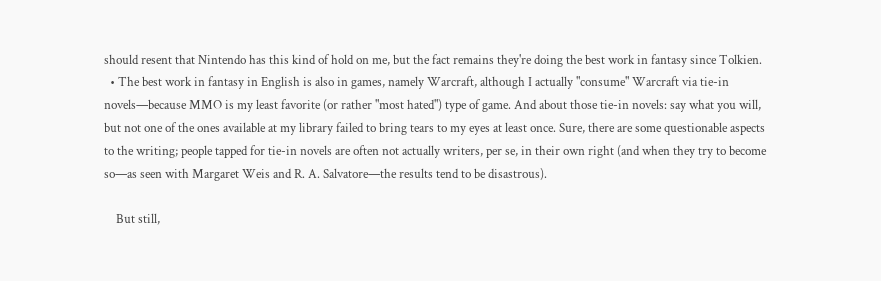should resent that Nintendo has this kind of hold on me, but the fact remains they're doing the best work in fantasy since Tolkien.
  • The best work in fantasy in English is also in games, namely Warcraft, although I actually "consume" Warcraft via tie-in novels—because MMO is my least favorite (or rather "most hated") type of game. And about those tie-in novels: say what you will, but not one of the ones available at my library failed to bring tears to my eyes at least once. Sure, there are some questionable aspects to the writing; people tapped for tie-in novels are often not actually writers, per se, in their own right (and when they try to become so—as seen with Margaret Weis and R. A. Salvatore—the results tend to be disastrous).

    But still,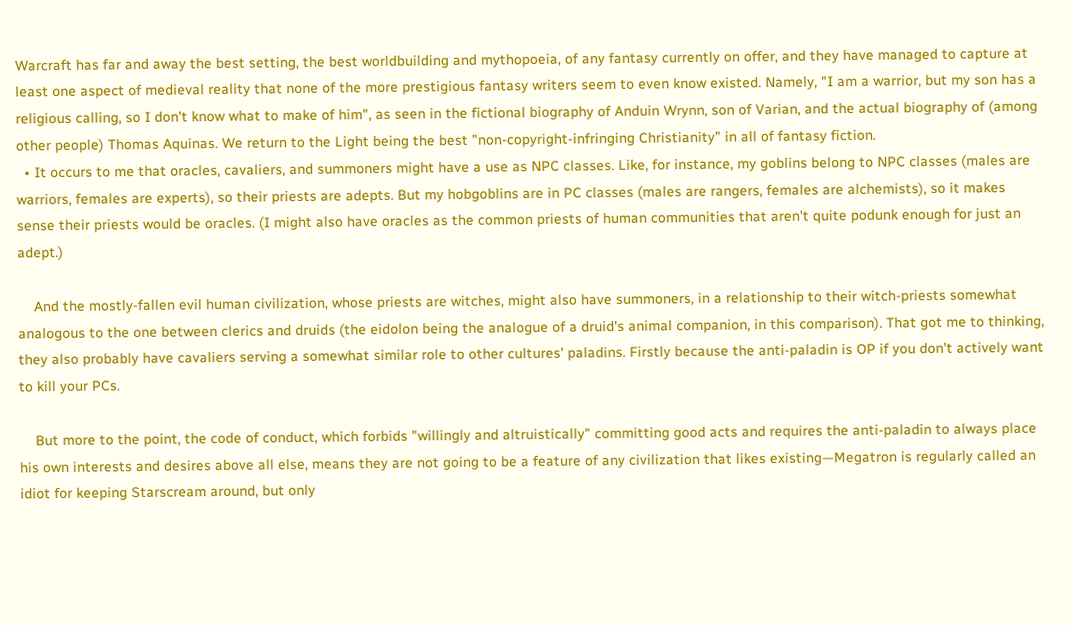Warcraft has far and away the best setting, the best worldbuilding and mythopoeia, of any fantasy currently on offer, and they have managed to capture at least one aspect of medieval reality that none of the more prestigious fantasy writers seem to even know existed. Namely, "I am a warrior, but my son has a religious calling, so I don't know what to make of him", as seen in the fictional biography of Anduin Wrynn, son of Varian, and the actual biography of (among other people) Thomas Aquinas. We return to the Light being the best "non-copyright-infringing Christianity" in all of fantasy fiction.
  • It occurs to me that oracles, cavaliers, and summoners might have a use as NPC classes. Like, for instance, my goblins belong to NPC classes (males are warriors, females are experts), so their priests are adepts. But my hobgoblins are in PC classes (males are rangers, females are alchemists), so it makes sense their priests would be oracles. (I might also have oracles as the common priests of human communities that aren't quite podunk enough for just an adept.)

    And the mostly-fallen evil human civilization, whose priests are witches, might also have summoners, in a relationship to their witch-priests somewhat analogous to the one between clerics and druids (the eidolon being the analogue of a druid's animal companion, in this comparison). That got me to thinking, they also probably have cavaliers serving a somewhat similar role to other cultures' paladins. Firstly because the anti-paladin is OP if you don't actively want to kill your PCs.

    But more to the point, the code of conduct, which forbids "willingly and altruistically" committing good acts and requires the anti-paladin to always place his own interests and desires above all else, means they are not going to be a feature of any civilization that likes existing—Megatron is regularly called an idiot for keeping Starscream around, but only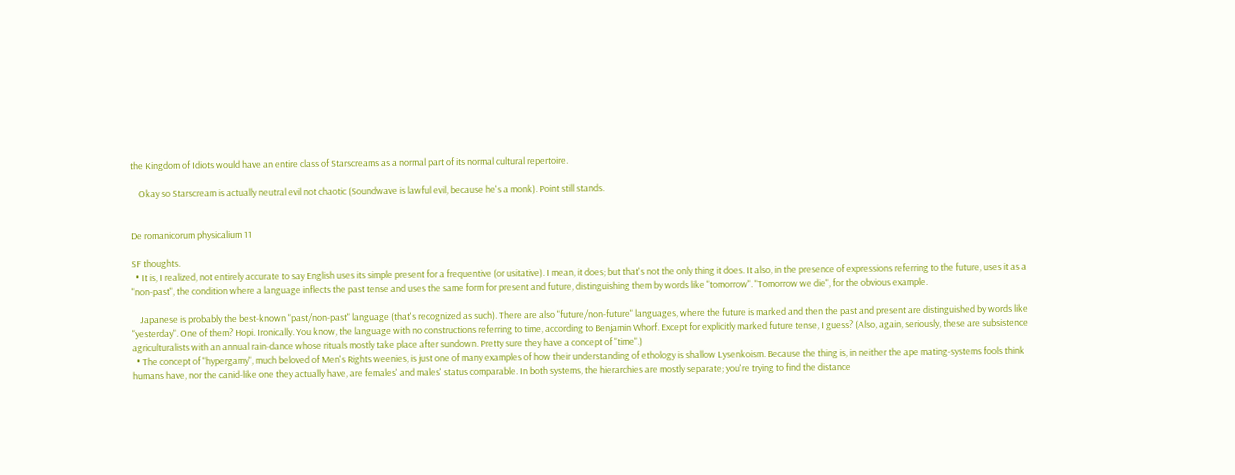the Kingdom of Idiots would have an entire class of Starscreams as a normal part of its normal cultural repertoire.

    Okay so Starscream is actually neutral evil not chaotic (Soundwave is lawful evil, because he's a monk). Point still stands.


De romanicorum physicalium 11

SF thoughts.
  • It is, I realized, not entirely accurate to say English uses its simple present for a frequentive (or usitative). I mean, it does; but that's not the only thing it does. It also, in the presence of expressions referring to the future, uses it as a "non-past", the condition where a language inflects the past tense and uses the same form for present and future, distinguishing them by words like "tomorrow". "Tomorrow we die", for the obvious example.

    Japanese is probably the best-known "past/non-past" language (that's recognized as such). There are also "future/non-future" languages, where the future is marked and then the past and present are distinguished by words like "yesterday". One of them? Hopi. Ironically. You know, the language with no constructions referring to time, according to Benjamin Whorf. Except for explicitly marked future tense, I guess? (Also, again, seriously, these are subsistence agriculturalists with an annual rain-dance whose rituals mostly take place after sundown. Pretty sure they have a concept of "time".)
  • The concept of "hypergamy", much beloved of Men's Rights weenies, is just one of many examples of how their understanding of ethology is shallow Lysenkoism. Because the thing is, in neither the ape mating-systems fools think humans have, nor the canid-like one they actually have, are females' and males' status comparable. In both systems, the hierarchies are mostly separate; you're trying to find the distance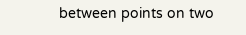between points on two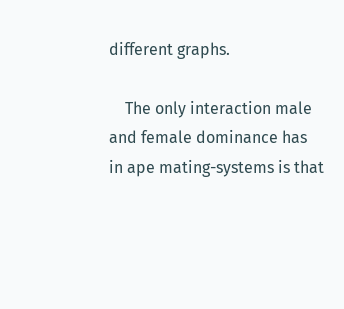different graphs.

    The only interaction male and female dominance has in ape mating-systems is that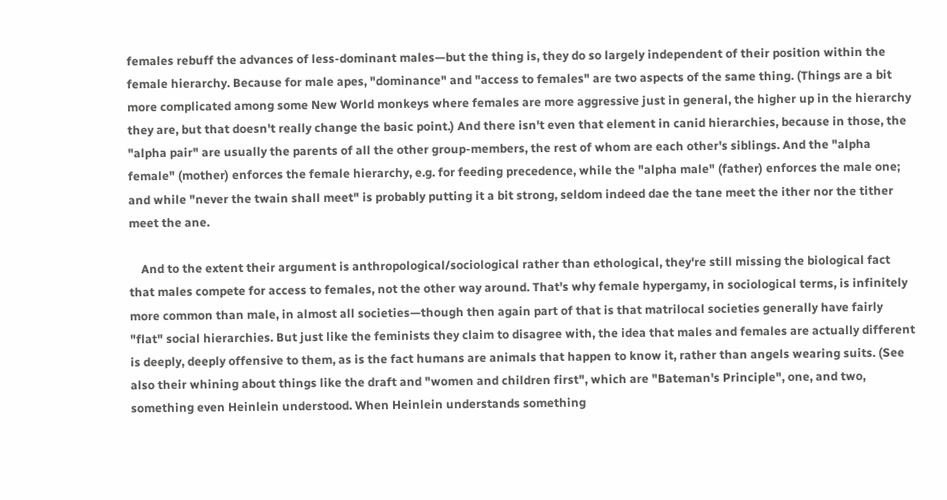females rebuff the advances of less-dominant males—but the thing is, they do so largely independent of their position within the female hierarchy. Because for male apes, "dominance" and "access to females" are two aspects of the same thing. (Things are a bit more complicated among some New World monkeys where females are more aggressive just in general, the higher up in the hierarchy they are, but that doesn't really change the basic point.) And there isn't even that element in canid hierarchies, because in those, the "alpha pair" are usually the parents of all the other group-members, the rest of whom are each other's siblings. And the "alpha female" (mother) enforces the female hierarchy, e.g. for feeding precedence, while the "alpha male" (father) enforces the male one; and while "never the twain shall meet" is probably putting it a bit strong, seldom indeed dae the tane meet the ither nor the tither meet the ane.

    And to the extent their argument is anthropological/sociological rather than ethological, they're still missing the biological fact that males compete for access to females, not the other way around. That's why female hypergamy, in sociological terms, is infinitely more common than male, in almost all societies—though then again part of that is that matrilocal societies generally have fairly "flat" social hierarchies. But just like the feminists they claim to disagree with, the idea that males and females are actually different is deeply, deeply offensive to them, as is the fact humans are animals that happen to know it, rather than angels wearing suits. (See also their whining about things like the draft and "women and children first", which are "Bateman's Principle", one, and two, something even Heinlein understood. When Heinlein understands something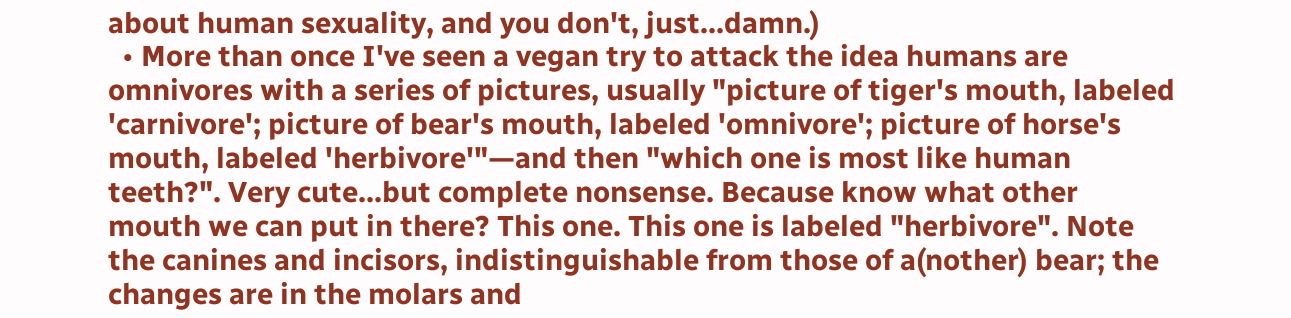about human sexuality, and you don't, just...damn.)
  • More than once I've seen a vegan try to attack the idea humans are omnivores with a series of pictures, usually "picture of tiger's mouth, labeled 'carnivore'; picture of bear's mouth, labeled 'omnivore'; picture of horse's mouth, labeled 'herbivore'"—and then "which one is most like human teeth?". Very cute...but complete nonsense. Because know what other mouth we can put in there? This one. This one is labeled "herbivore". Note the canines and incisors, indistinguishable from those of a(nother) bear; the changes are in the molars and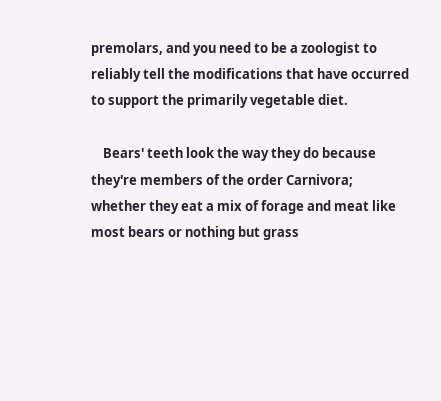premolars, and you need to be a zoologist to reliably tell the modifications that have occurred to support the primarily vegetable diet.

    Bears' teeth look the way they do because they're members of the order Carnivora; whether they eat a mix of forage and meat like most bears or nothing but grass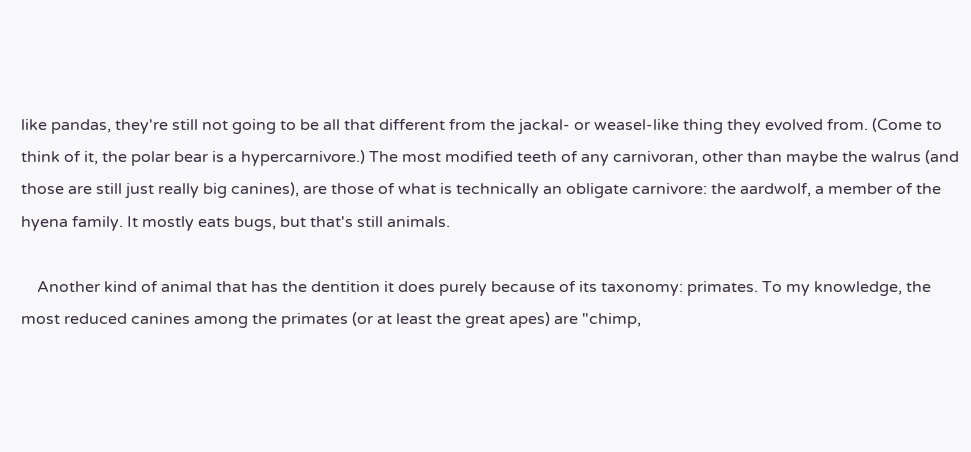like pandas, they're still not going to be all that different from the jackal- or weasel-like thing they evolved from. (Come to think of it, the polar bear is a hypercarnivore.) The most modified teeth of any carnivoran, other than maybe the walrus (and those are still just really big canines), are those of what is technically an obligate carnivore: the aardwolf, a member of the hyena family. It mostly eats bugs, but that's still animals.

    Another kind of animal that has the dentition it does purely because of its taxonomy: primates. To my knowledge, the most reduced canines among the primates (or at least the great apes) are "chimp,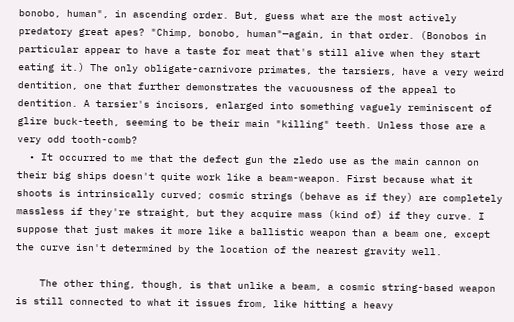bonobo, human", in ascending order. But, guess what are the most actively predatory great apes? "Chimp, bonobo, human"—again, in that order. (Bonobos in particular appear to have a taste for meat that's still alive when they start eating it.) The only obligate-carnivore primates, the tarsiers, have a very weird dentition, one that further demonstrates the vacuousness of the appeal to dentition. A tarsier's incisors, enlarged into something vaguely reminiscent of glire buck-teeth, seeming to be their main "killing" teeth. Unless those are a very odd tooth-comb?
  • It occurred to me that the defect gun the zledo use as the main cannon on their big ships doesn't quite work like a beam-weapon. First because what it shoots is intrinsically curved; cosmic strings (behave as if they) are completely massless if they're straight, but they acquire mass (kind of) if they curve. I suppose that just makes it more like a ballistic weapon than a beam one, except the curve isn't determined by the location of the nearest gravity well.

    The other thing, though, is that unlike a beam, a cosmic string-based weapon is still connected to what it issues from, like hitting a heavy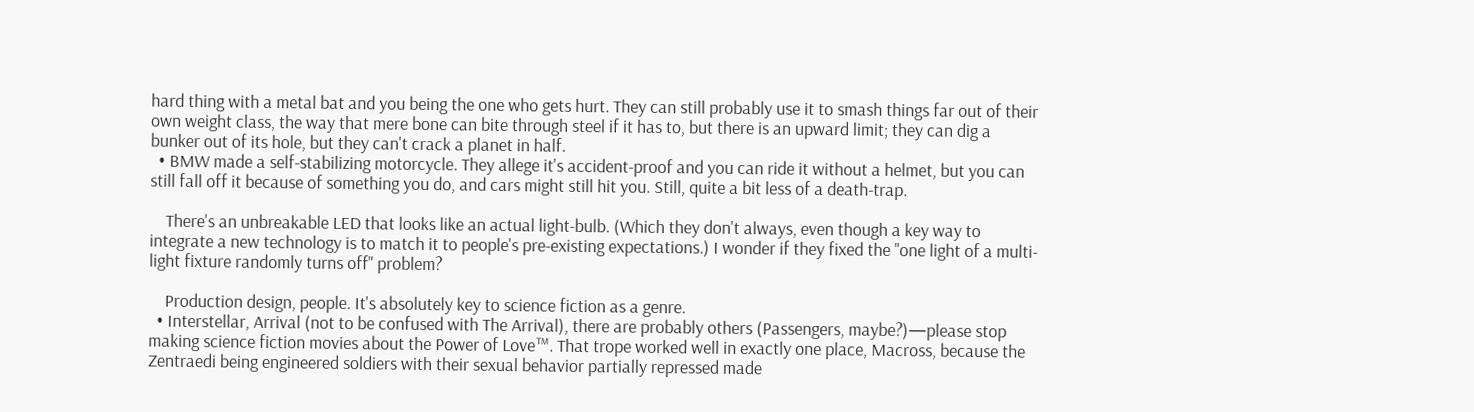hard thing with a metal bat and you being the one who gets hurt. They can still probably use it to smash things far out of their own weight class, the way that mere bone can bite through steel if it has to, but there is an upward limit; they can dig a bunker out of its hole, but they can't crack a planet in half.
  • BMW made a self-stabilizing motorcycle. They allege it's accident-proof and you can ride it without a helmet, but you can still fall off it because of something you do, and cars might still hit you. Still, quite a bit less of a death-trap.

    There's an unbreakable LED that looks like an actual light-bulb. (Which they don't always, even though a key way to integrate a new technology is to match it to people's pre-existing expectations.) I wonder if they fixed the "one light of a multi-light fixture randomly turns off" problem?

    Production design, people. It's absolutely key to science fiction as a genre.
  • Interstellar, Arrival (not to be confused with The Arrival), there are probably others (Passengers, maybe?)—please stop making science fiction movies about the Power of Love™. That trope worked well in exactly one place, Macross, because the Zentraedi being engineered soldiers with their sexual behavior partially repressed made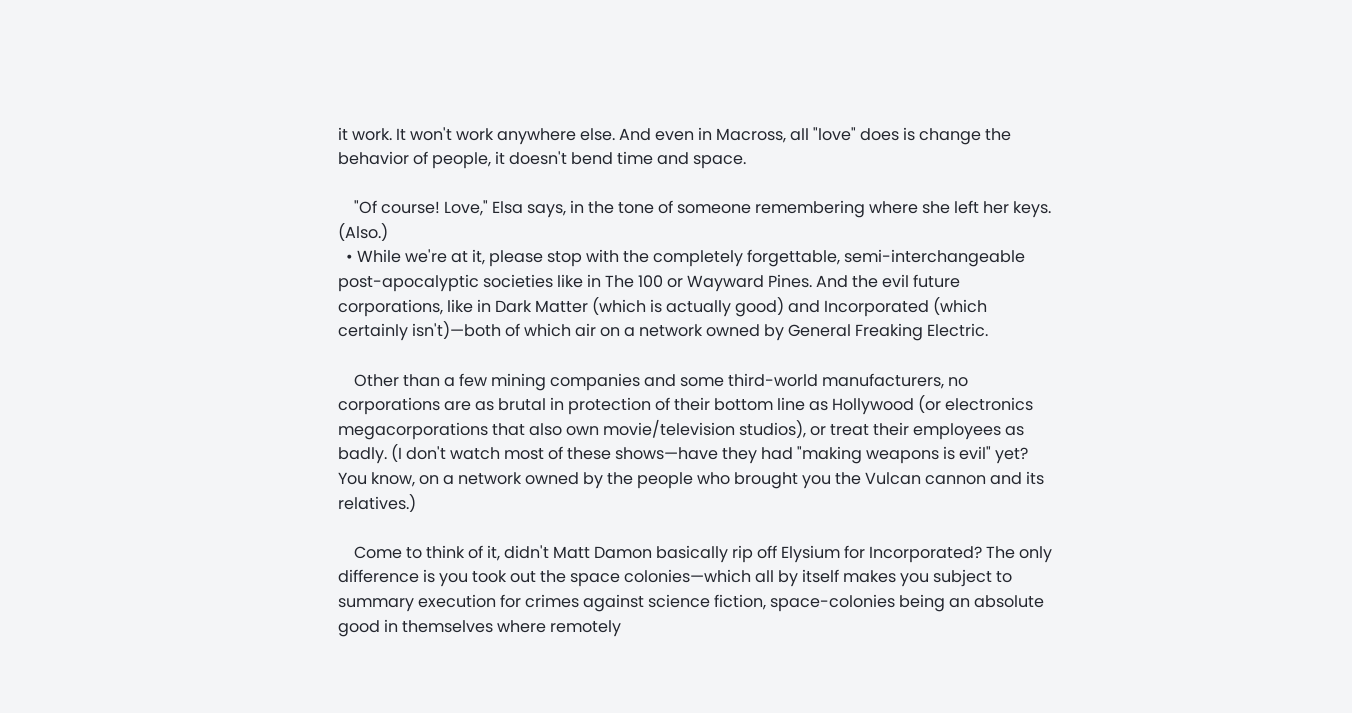it work. It won't work anywhere else. And even in Macross, all "love" does is change the behavior of people, it doesn't bend time and space.

    "Of course! Love," Elsa says, in the tone of someone remembering where she left her keys. (Also.)
  • While we're at it, please stop with the completely forgettable, semi-interchangeable post-apocalyptic societies like in The 100 or Wayward Pines. And the evil future corporations, like in Dark Matter (which is actually good) and Incorporated (which certainly isn't)—both of which air on a network owned by General Freaking Electric.

    Other than a few mining companies and some third-world manufacturers, no corporations are as brutal in protection of their bottom line as Hollywood (or electronics megacorporations that also own movie/television studios), or treat their employees as badly. (I don't watch most of these shows—have they had "making weapons is evil" yet? You know, on a network owned by the people who brought you the Vulcan cannon and its relatives.)

    Come to think of it, didn't Matt Damon basically rip off Elysium for Incorporated? The only difference is you took out the space colonies—which all by itself makes you subject to summary execution for crimes against science fiction, space-colonies being an absolute good in themselves where remotely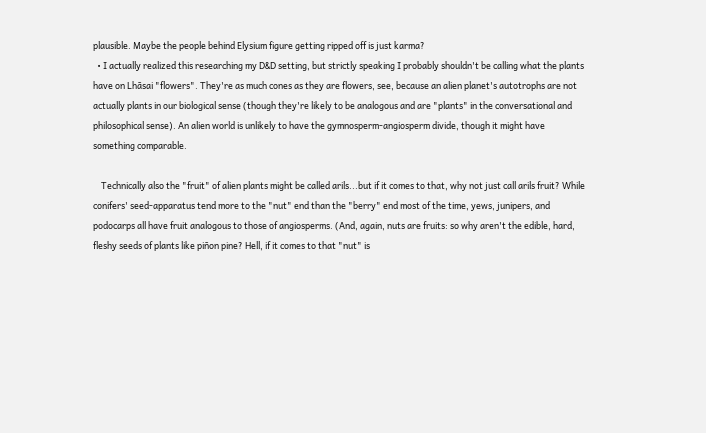plausible. Maybe the people behind Elysium figure getting ripped off is just karma?
  • I actually realized this researching my D&D setting, but strictly speaking I probably shouldn't be calling what the plants have on Lhãsai "flowers". They're as much cones as they are flowers, see, because an alien planet's autotrophs are not actually plants in our biological sense (though they're likely to be analogous and are "plants" in the conversational and philosophical sense). An alien world is unlikely to have the gymnosperm-angiosperm divide, though it might have something comparable.

    Technically also the "fruit" of alien plants might be called arils...but if it comes to that, why not just call arils fruit? While conifers' seed-apparatus tend more to the "nut" end than the "berry" end most of the time, yews, junipers, and podocarps all have fruit analogous to those of angiosperms. (And, again, nuts are fruits: so why aren't the edible, hard, fleshy seeds of plants like piñon pine? Hell, if it comes to that "nut" is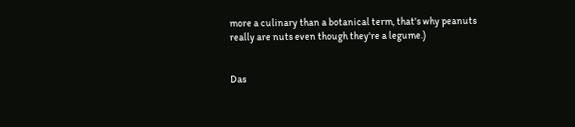more a culinary than a botanical term, that's why peanuts really are nuts even though they're a legume.)


Das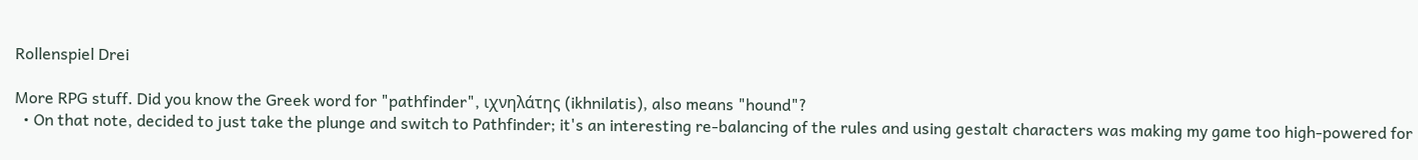Rollenspiel Drei

More RPG stuff. Did you know the Greek word for "pathfinder", ιχνηλάτης (ikhnilatis), also means "hound"?
  • On that note, decided to just take the plunge and switch to Pathfinder; it's an interesting re-balancing of the rules and using gestalt characters was making my game too high-powered for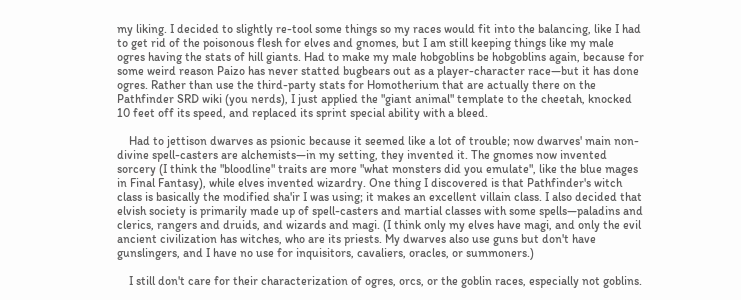my liking. I decided to slightly re-tool some things so my races would fit into the balancing, like I had to get rid of the poisonous flesh for elves and gnomes, but I am still keeping things like my male ogres having the stats of hill giants. Had to make my male hobgoblins be hobgoblins again, because for some weird reason Paizo has never statted bugbears out as a player-character race—but it has done ogres. Rather than use the third-party stats for Homotherium that are actually there on the Pathfinder SRD wiki (you nerds), I just applied the "giant animal" template to the cheetah, knocked 10 feet off its speed, and replaced its sprint special ability with a bleed.

    Had to jettison dwarves as psionic because it seemed like a lot of trouble; now dwarves' main non-divine spell-casters are alchemists—in my setting, they invented it. The gnomes now invented sorcery (I think the "bloodline" traits are more "what monsters did you emulate", like the blue mages in Final Fantasy), while elves invented wizardry. One thing I discovered is that Pathfinder's witch class is basically the modified sha'ir I was using; it makes an excellent villain class. I also decided that elvish society is primarily made up of spell-casters and martial classes with some spells—paladins and clerics, rangers and druids, and wizards and magi. (I think only my elves have magi, and only the evil ancient civilization has witches, who are its priests. My dwarves also use guns but don't have gunslingers, and I have no use for inquisitors, cavaliers, oracles, or summoners.)

    I still don't care for their characterization of ogres, orcs, or the goblin races, especially not goblins.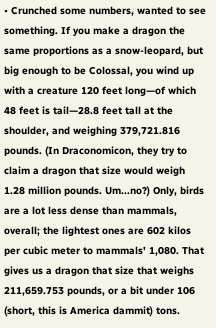• Crunched some numbers, wanted to see something. If you make a dragon the same proportions as a snow-leopard, but big enough to be Colossal, you wind up with a creature 120 feet long—of which 48 feet is tail—28.8 feet tall at the shoulder, and weighing 379,721.816 pounds. (In Draconomicon, they try to claim a dragon that size would weigh 1.28 million pounds. Um...no?) Only, birds are a lot less dense than mammals, overall; the lightest ones are 602 kilos per cubic meter to mammals' 1,080. That gives us a dragon that size that weighs 211,659.753 pounds, or a bit under 106 (short, this is America dammit) tons.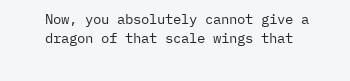Now, you absolutely cannot give a dragon of that scale wings that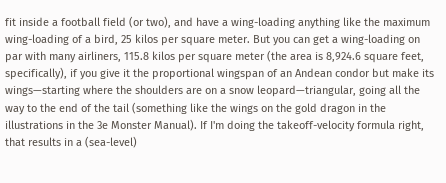fit inside a football field (or two), and have a wing-loading anything like the maximum wing-loading of a bird, 25 kilos per square meter. But you can get a wing-loading on par with many airliners, 115.8 kilos per square meter (the area is 8,924.6 square feet, specifically), if you give it the proportional wingspan of an Andean condor but make its wings—starting where the shoulders are on a snow leopard—triangular, going all the way to the end of the tail (something like the wings on the gold dragon in the illustrations in the 3e Monster Manual). If I'm doing the takeoff-velocity formula right, that results in a (sea-level)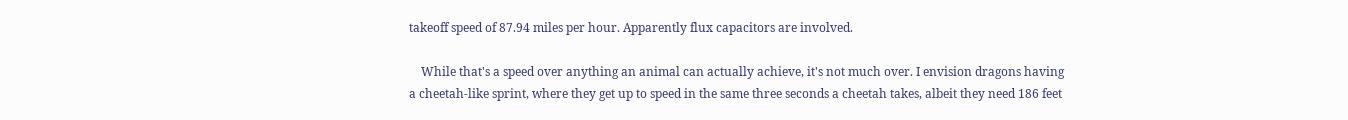takeoff speed of 87.94 miles per hour. Apparently flux capacitors are involved.

    While that's a speed over anything an animal can actually achieve, it's not much over. I envision dragons having a cheetah-like sprint, where they get up to speed in the same three seconds a cheetah takes, albeit they need 186 feet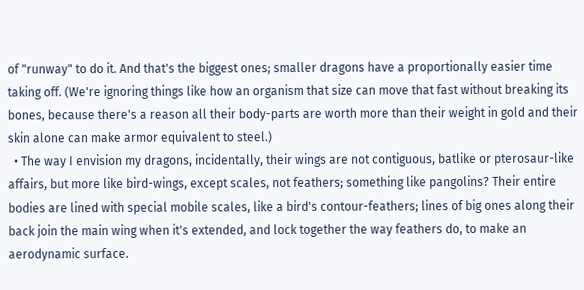of "runway" to do it. And that's the biggest ones; smaller dragons have a proportionally easier time taking off. (We're ignoring things like how an organism that size can move that fast without breaking its bones, because there's a reason all their body-parts are worth more than their weight in gold and their skin alone can make armor equivalent to steel.)
  • The way I envision my dragons, incidentally, their wings are not contiguous, batlike or pterosaur-like affairs, but more like bird-wings, except scales, not feathers; something like pangolins? Their entire bodies are lined with special mobile scales, like a bird's contour-feathers; lines of big ones along their back join the main wing when it's extended, and lock together the way feathers do, to make an aerodynamic surface.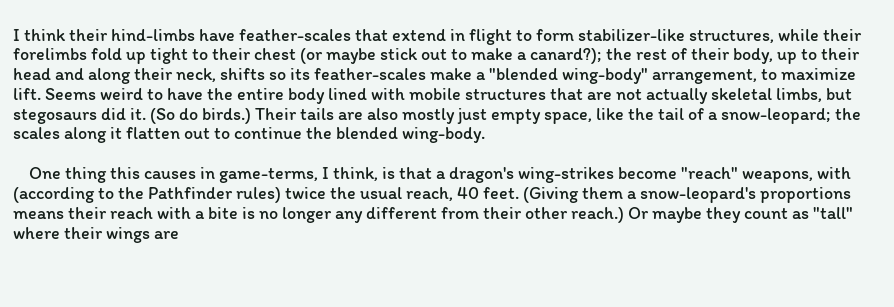I think their hind-limbs have feather-scales that extend in flight to form stabilizer-like structures, while their forelimbs fold up tight to their chest (or maybe stick out to make a canard?); the rest of their body, up to their head and along their neck, shifts so its feather-scales make a "blended wing-body" arrangement, to maximize lift. Seems weird to have the entire body lined with mobile structures that are not actually skeletal limbs, but stegosaurs did it. (So do birds.) Their tails are also mostly just empty space, like the tail of a snow-leopard; the scales along it flatten out to continue the blended wing-body.

    One thing this causes in game-terms, I think, is that a dragon's wing-strikes become "reach" weapons, with (according to the Pathfinder rules) twice the usual reach, 40 feet. (Giving them a snow-leopard's proportions means their reach with a bite is no longer any different from their other reach.) Or maybe they count as "tall" where their wings are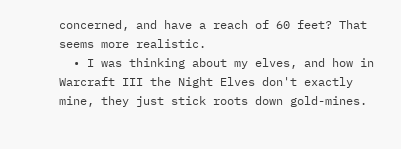concerned, and have a reach of 60 feet? That seems more realistic.
  • I was thinking about my elves, and how in Warcraft III the Night Elves don't exactly mine, they just stick roots down gold-mines.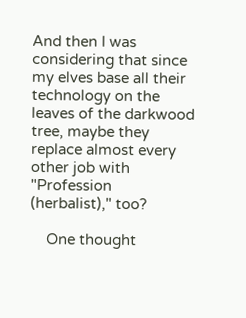And then I was considering that since my elves base all their technology on the leaves of the darkwood tree, maybe they replace almost every other job with "Profession (herbalist)," too?

    One thought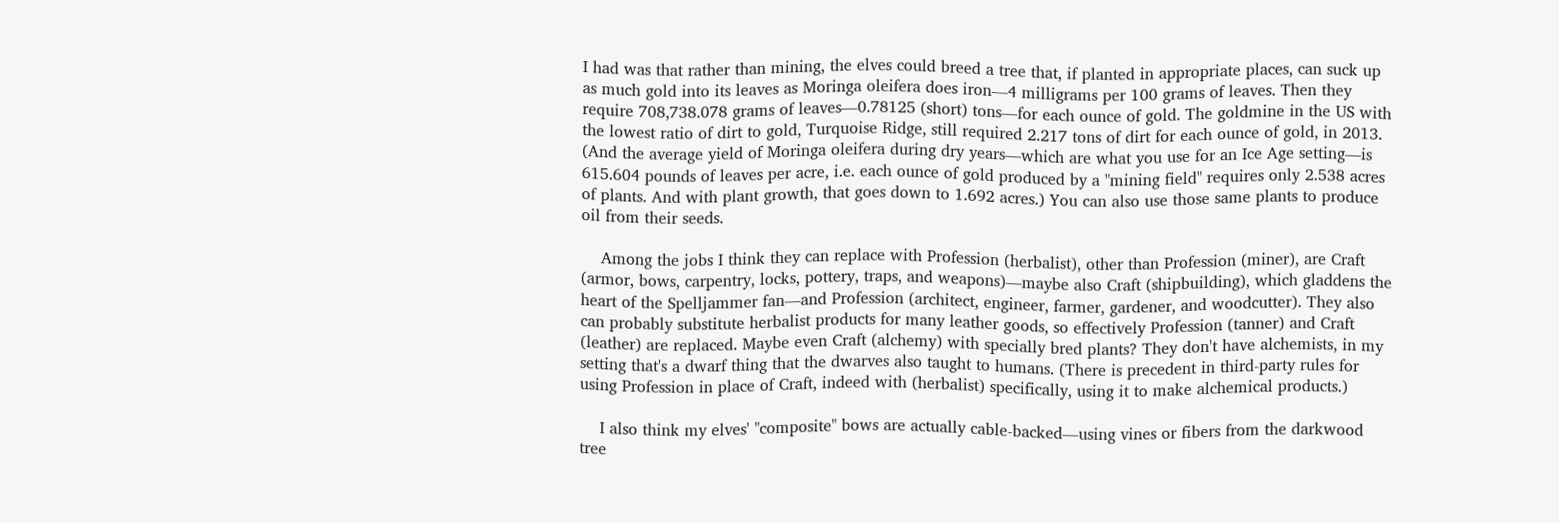I had was that rather than mining, the elves could breed a tree that, if planted in appropriate places, can suck up as much gold into its leaves as Moringa oleifera does iron—4 milligrams per 100 grams of leaves. Then they require 708,738.078 grams of leaves—0.78125 (short) tons—for each ounce of gold. The goldmine in the US with the lowest ratio of dirt to gold, Turquoise Ridge, still required 2.217 tons of dirt for each ounce of gold, in 2013. (And the average yield of Moringa oleifera during dry years—which are what you use for an Ice Age setting—is 615.604 pounds of leaves per acre, i.e. each ounce of gold produced by a "mining field" requires only 2.538 acres of plants. And with plant growth, that goes down to 1.692 acres.) You can also use those same plants to produce oil from their seeds.

    Among the jobs I think they can replace with Profession (herbalist), other than Profession (miner), are Craft (armor, bows, carpentry, locks, pottery, traps, and weapons)—maybe also Craft (shipbuilding), which gladdens the heart of the Spelljammer fan—and Profession (architect, engineer, farmer, gardener, and woodcutter). They also can probably substitute herbalist products for many leather goods, so effectively Profession (tanner) and Craft (leather) are replaced. Maybe even Craft (alchemy) with specially bred plants? They don't have alchemists, in my setting that's a dwarf thing that the dwarves also taught to humans. (There is precedent in third-party rules for using Profession in place of Craft, indeed with (herbalist) specifically, using it to make alchemical products.)

    I also think my elves' "composite" bows are actually cable-backed—using vines or fibers from the darkwood tree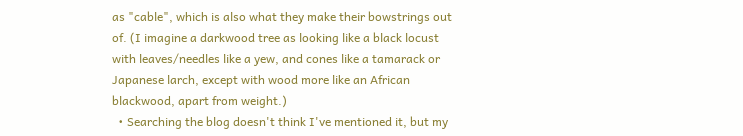as "cable", which is also what they make their bowstrings out of. (I imagine a darkwood tree as looking like a black locust with leaves/needles like a yew, and cones like a tamarack or Japanese larch, except with wood more like an African blackwood, apart from weight.)
  • Searching the blog doesn't think I've mentioned it, but my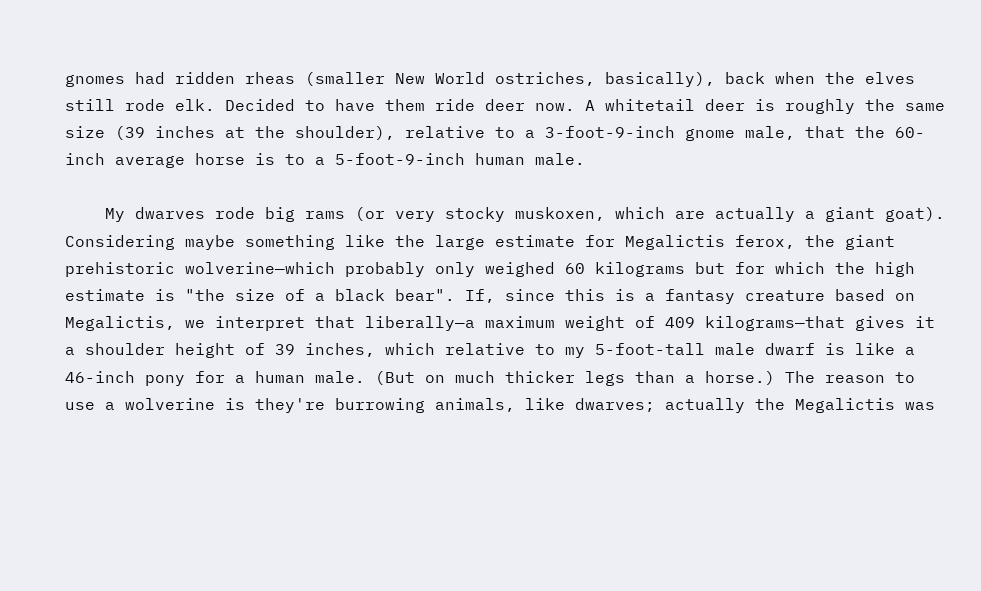gnomes had ridden rheas (smaller New World ostriches, basically), back when the elves still rode elk. Decided to have them ride deer now. A whitetail deer is roughly the same size (39 inches at the shoulder), relative to a 3-foot-9-inch gnome male, that the 60-inch average horse is to a 5-foot-9-inch human male.

    My dwarves rode big rams (or very stocky muskoxen, which are actually a giant goat). Considering maybe something like the large estimate for Megalictis ferox, the giant prehistoric wolverine—which probably only weighed 60 kilograms but for which the high estimate is "the size of a black bear". If, since this is a fantasy creature based on Megalictis, we interpret that liberally—a maximum weight of 409 kilograms—that gives it a shoulder height of 39 inches, which relative to my 5-foot-tall male dwarf is like a 46-inch pony for a human male. (But on much thicker legs than a horse.) The reason to use a wolverine is they're burrowing animals, like dwarves; actually the Megalictis was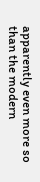apparently even more so than the modern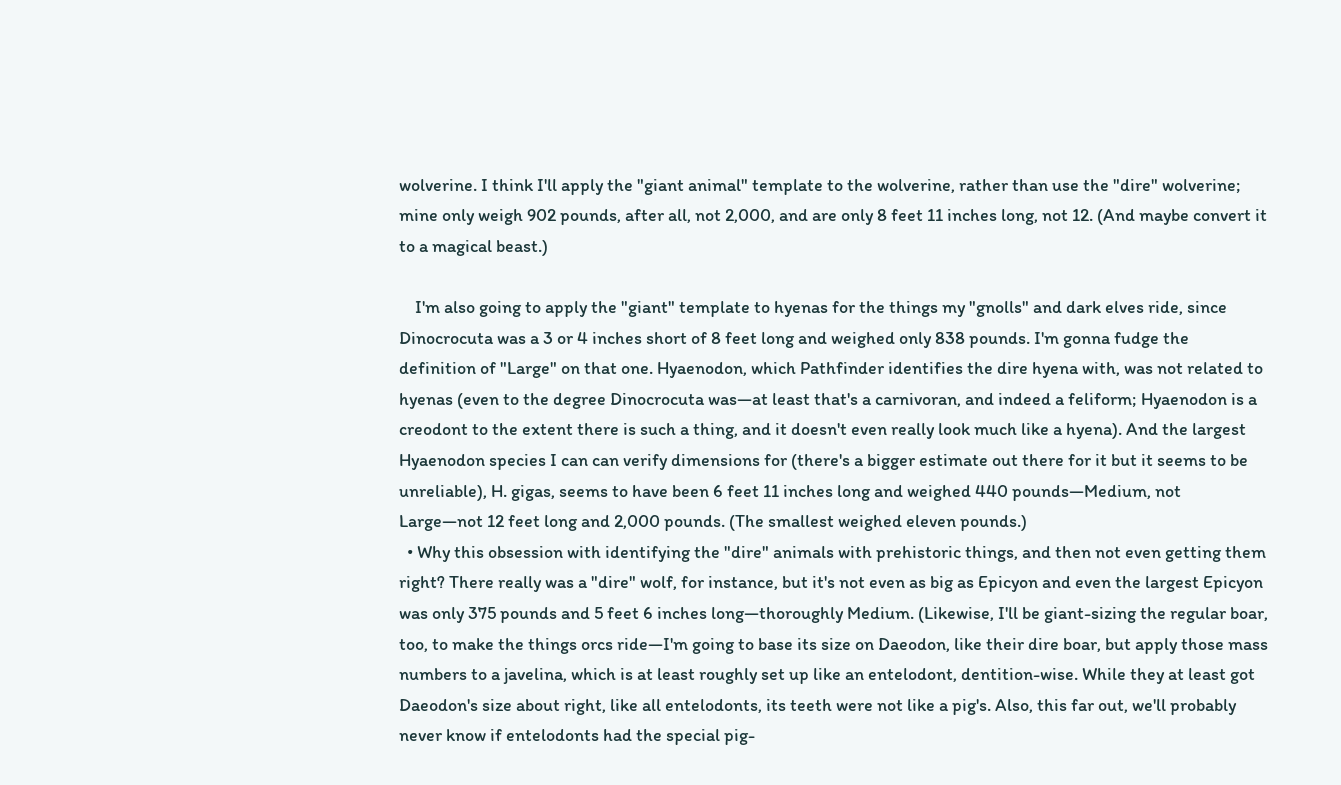wolverine. I think I'll apply the "giant animal" template to the wolverine, rather than use the "dire" wolverine; mine only weigh 902 pounds, after all, not 2,000, and are only 8 feet 11 inches long, not 12. (And maybe convert it to a magical beast.)

    I'm also going to apply the "giant" template to hyenas for the things my "gnolls" and dark elves ride, since Dinocrocuta was a 3 or 4 inches short of 8 feet long and weighed only 838 pounds. I'm gonna fudge the definition of "Large" on that one. Hyaenodon, which Pathfinder identifies the dire hyena with, was not related to hyenas (even to the degree Dinocrocuta was—at least that's a carnivoran, and indeed a feliform; Hyaenodon is a creodont to the extent there is such a thing, and it doesn't even really look much like a hyena). And the largest Hyaenodon species I can can verify dimensions for (there's a bigger estimate out there for it but it seems to be unreliable), H. gigas, seems to have been 6 feet 11 inches long and weighed 440 pounds—Medium, not Large—not 12 feet long and 2,000 pounds. (The smallest weighed eleven pounds.)
  • Why this obsession with identifying the "dire" animals with prehistoric things, and then not even getting them right? There really was a "dire" wolf, for instance, but it's not even as big as Epicyon and even the largest Epicyon was only 375 pounds and 5 feet 6 inches long—thoroughly Medium. (Likewise, I'll be giant-sizing the regular boar, too, to make the things orcs ride—I'm going to base its size on Daeodon, like their dire boar, but apply those mass numbers to a javelina, which is at least roughly set up like an entelodont, dentition-wise. While they at least got Daeodon's size about right, like all entelodonts, its teeth were not like a pig's. Also, this far out, we'll probably never know if entelodonts had the special pig-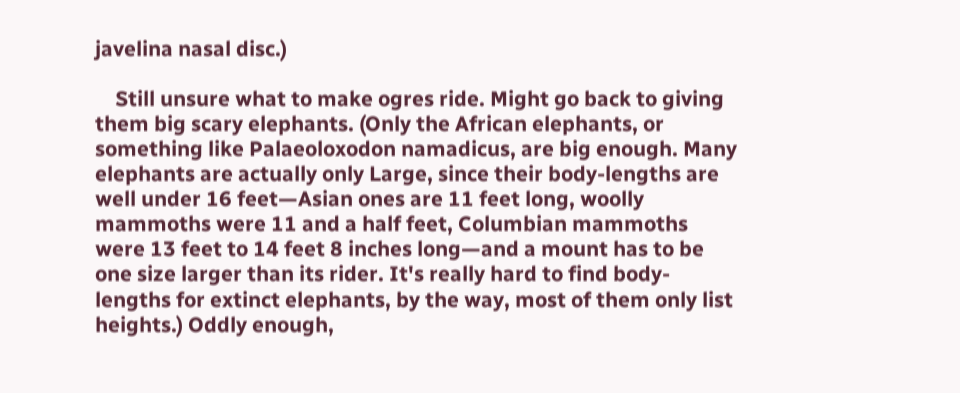javelina nasal disc.)

    Still unsure what to make ogres ride. Might go back to giving them big scary elephants. (Only the African elephants, or something like Palaeoloxodon namadicus, are big enough. Many elephants are actually only Large, since their body-lengths are well under 16 feet—Asian ones are 11 feet long, woolly mammoths were 11 and a half feet, Columbian mammoths were 13 feet to 14 feet 8 inches long—and a mount has to be one size larger than its rider. It's really hard to find body-lengths for extinct elephants, by the way, most of them only list heights.) Oddly enough,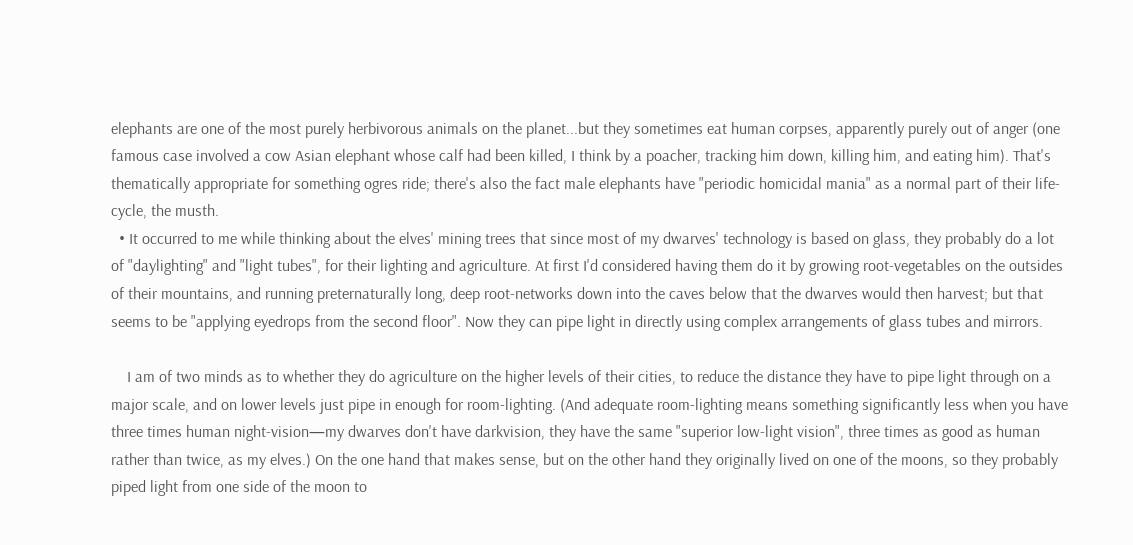elephants are one of the most purely herbivorous animals on the planet...but they sometimes eat human corpses, apparently purely out of anger (one famous case involved a cow Asian elephant whose calf had been killed, I think by a poacher, tracking him down, killing him, and eating him). That's thematically appropriate for something ogres ride; there's also the fact male elephants have "periodic homicidal mania" as a normal part of their life-cycle, the musth.
  • It occurred to me while thinking about the elves' mining trees that since most of my dwarves' technology is based on glass, they probably do a lot of "daylighting" and "light tubes", for their lighting and agriculture. At first I'd considered having them do it by growing root-vegetables on the outsides of their mountains, and running preternaturally long, deep root-networks down into the caves below that the dwarves would then harvest; but that seems to be "applying eyedrops from the second floor". Now they can pipe light in directly using complex arrangements of glass tubes and mirrors.

    I am of two minds as to whether they do agriculture on the higher levels of their cities, to reduce the distance they have to pipe light through on a major scale, and on lower levels just pipe in enough for room-lighting. (And adequate room-lighting means something significantly less when you have three times human night-vision—my dwarves don't have darkvision, they have the same "superior low-light vision", three times as good as human rather than twice, as my elves.) On the one hand that makes sense, but on the other hand they originally lived on one of the moons, so they probably piped light from one side of the moon to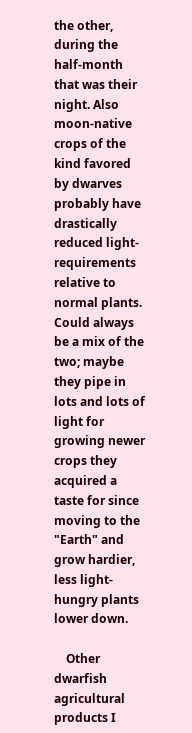the other, during the half-month that was their night. Also moon-native crops of the kind favored by dwarves probably have drastically reduced light-requirements relative to normal plants. Could always be a mix of the two; maybe they pipe in lots and lots of light for growing newer crops they acquired a taste for since moving to the "Earth" and grow hardier, less light-hungry plants lower down.

    Other dwarfish agricultural products I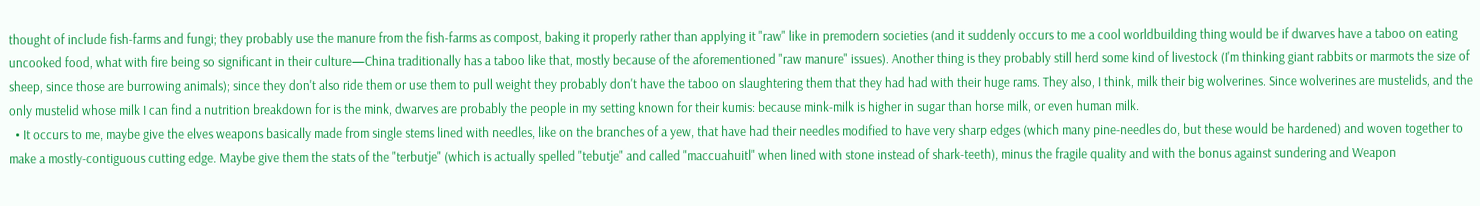thought of include fish-farms and fungi; they probably use the manure from the fish-farms as compost, baking it properly rather than applying it "raw" like in premodern societies (and it suddenly occurs to me a cool worldbuilding thing would be if dwarves have a taboo on eating uncooked food, what with fire being so significant in their culture—China traditionally has a taboo like that, mostly because of the aforementioned "raw manure" issues). Another thing is they probably still herd some kind of livestock (I'm thinking giant rabbits or marmots the size of sheep, since those are burrowing animals); since they don't also ride them or use them to pull weight they probably don't have the taboo on slaughtering them that they had had with their huge rams. They also, I think, milk their big wolverines. Since wolverines are mustelids, and the only mustelid whose milk I can find a nutrition breakdown for is the mink, dwarves are probably the people in my setting known for their kumis: because mink-milk is higher in sugar than horse milk, or even human milk.
  • It occurs to me, maybe give the elves weapons basically made from single stems lined with needles, like on the branches of a yew, that have had their needles modified to have very sharp edges (which many pine-needles do, but these would be hardened) and woven together to make a mostly-contiguous cutting edge. Maybe give them the stats of the "terbutje" (which is actually spelled "tebutje" and called "maccuahuitl" when lined with stone instead of shark-teeth), minus the fragile quality and with the bonus against sundering and Weapon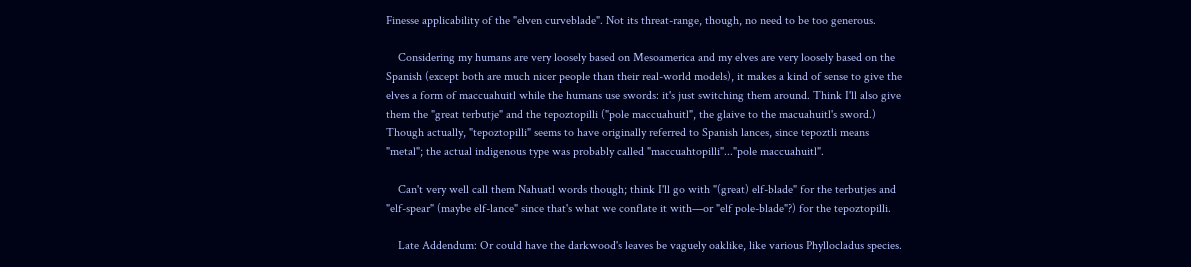Finesse applicability of the "elven curveblade". Not its threat-range, though, no need to be too generous.

    Considering my humans are very loosely based on Mesoamerica and my elves are very loosely based on the Spanish (except both are much nicer people than their real-world models), it makes a kind of sense to give the elves a form of maccuahuitl while the humans use swords: it's just switching them around. Think I'll also give them the "great terbutje" and the tepoztopilli ("pole maccuahuitl", the glaive to the macuahuitl's sword.) Though actually, "tepoztopilli" seems to have originally referred to Spanish lances, since tepoztli means "metal"; the actual indigenous type was probably called "maccuahtopilli"..."pole maccuahuitl".

    Can't very well call them Nahuatl words though; think I'll go with "(great) elf-blade" for the terbutjes and "elf-spear" (maybe elf-lance" since that's what we conflate it with—or "elf pole-blade"?) for the tepoztopilli.

    Late Addendum: Or could have the darkwood's leaves be vaguely oaklike, like various Phyllocladus species.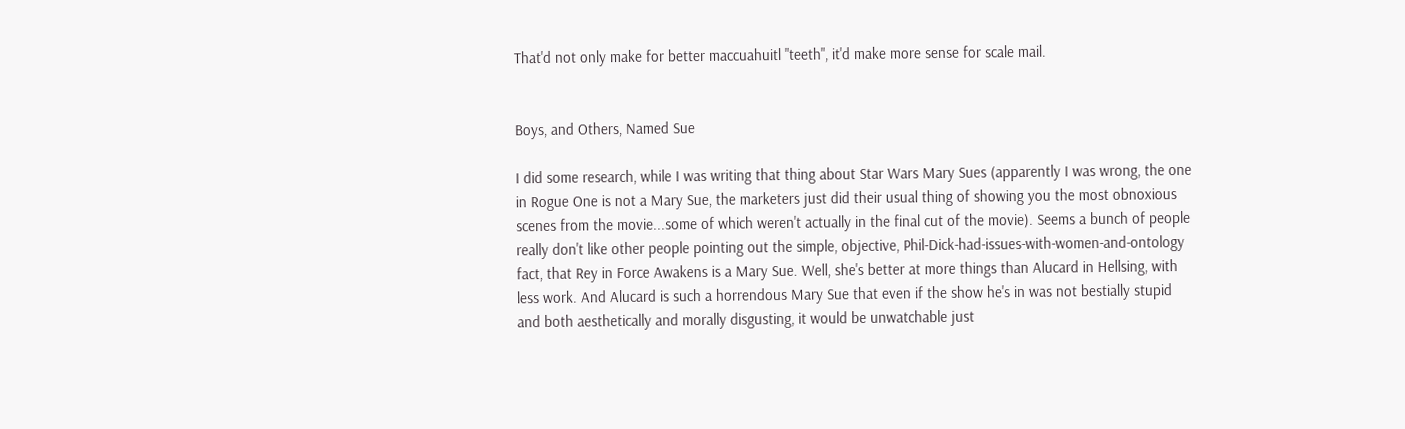That'd not only make for better maccuahuitl "teeth", it'd make more sense for scale mail.


Boys, and Others, Named Sue

I did some research, while I was writing that thing about Star Wars Mary Sues (apparently I was wrong, the one in Rogue One is not a Mary Sue, the marketers just did their usual thing of showing you the most obnoxious scenes from the movie...some of which weren't actually in the final cut of the movie). Seems a bunch of people really don't like other people pointing out the simple, objective, Phil-Dick-had-issues-with-women-and-ontology fact, that Rey in Force Awakens is a Mary Sue. Well, she's better at more things than Alucard in Hellsing, with less work. And Alucard is such a horrendous Mary Sue that even if the show he's in was not bestially stupid and both aesthetically and morally disgusting, it would be unwatchable just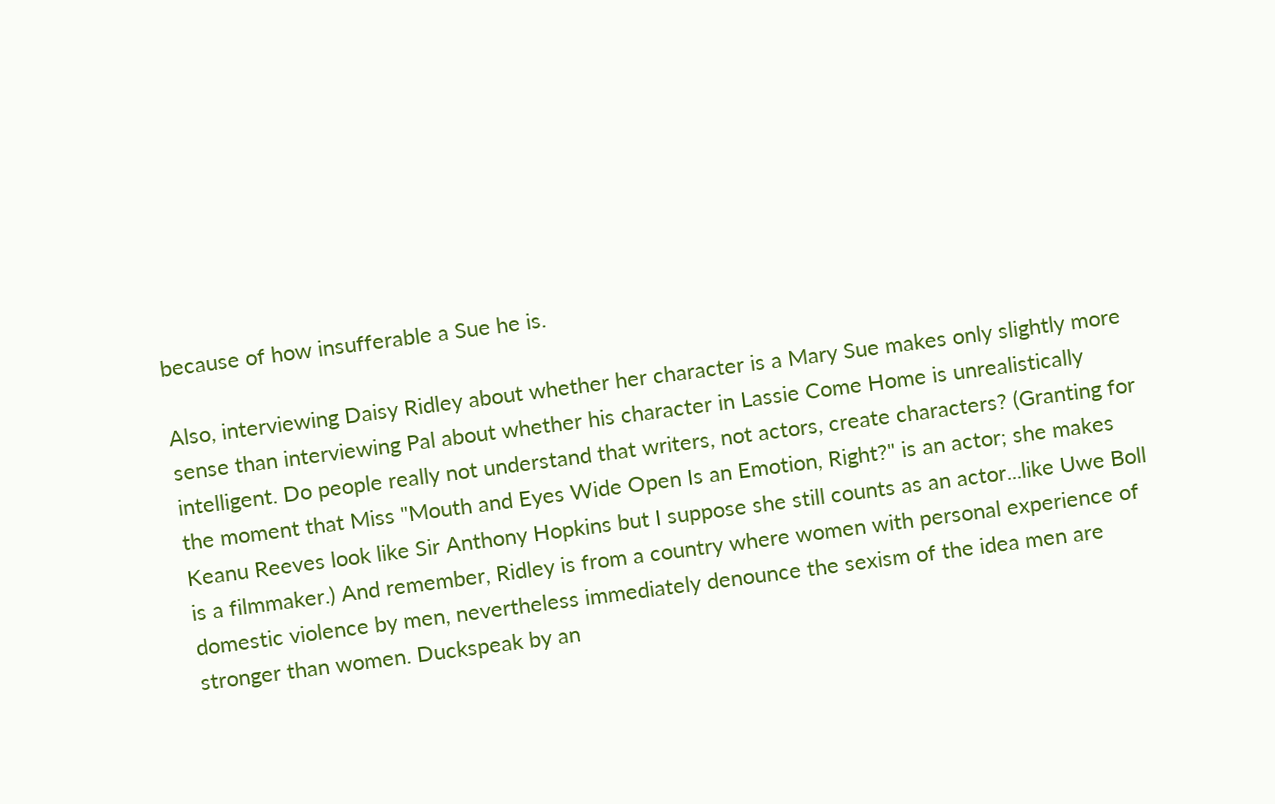because of how insufferable a Sue he is.

Also, interviewing Daisy Ridley about whether her character is a Mary Sue makes only slightly more sense than interviewing Pal about whether his character in Lassie Come Home is unrealistically intelligent. Do people really not understand that writers, not actors, create characters? (Granting for the moment that Miss "Mouth and Eyes Wide Open Is an Emotion, Right?" is an actor; she makes Keanu Reeves look like Sir Anthony Hopkins but I suppose she still counts as an actor...like Uwe Boll is a filmmaker.) And remember, Ridley is from a country where women with personal experience of domestic violence by men, nevertheless immediately denounce the sexism of the idea men are stronger than women. Duckspeak by an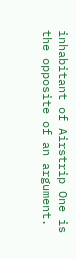inhabitant of Airstrip One is the opposite of an argument.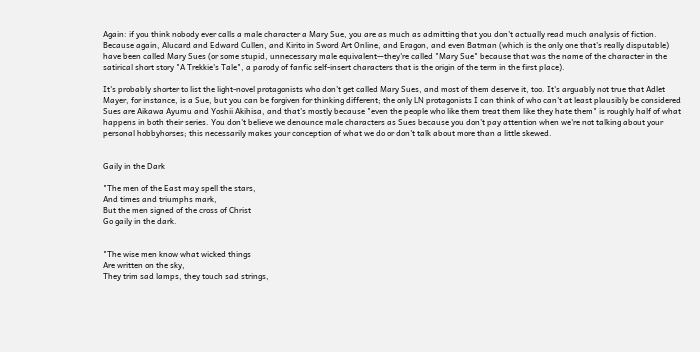Again: if you think nobody ever calls a male character a Mary Sue, you are as much as admitting that you don't actually read much analysis of fiction. Because again, Alucard and Edward Cullen, and Kirito in Sword Art Online, and Eragon, and even Batman (which is the only one that's really disputable) have been called Mary Sues (or some stupid, unnecessary male equivalent—they're called "Mary Sue" because that was the name of the character in the satirical short story "A Trekkie's Tale", a parody of fanfic self-insert characters that is the origin of the term in the first place).

It's probably shorter to list the light-novel protagonists who don't get called Mary Sues, and most of them deserve it, too. It's arguably not true that Adlet Mayer, for instance, is a Sue, but you can be forgiven for thinking different; the only LN protagonists I can think of who can't at least plausibly be considered Sues are Aikawa Ayumu and Yoshii Akihisa, and that's mostly because "even the people who like them treat them like they hate them" is roughly half of what happens in both their series. You don't believe we denounce male characters as Sues because you don't pay attention when we're not talking about your personal hobbyhorses; this necessarily makes your conception of what we do or don't talk about more than a little skewed.


Gaily in the Dark

"The men of the East may spell the stars,
And times and triumphs mark,
But the men signed of the cross of Christ
Go gaily in the dark.


"The wise men know what wicked things
Are written on the sky,
They trim sad lamps, they touch sad strings,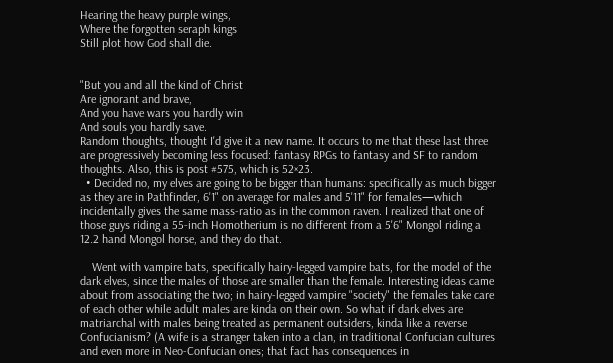Hearing the heavy purple wings,
Where the forgotten seraph kings
Still plot how God shall die.


"But you and all the kind of Christ
Are ignorant and brave,
And you have wars you hardly win
And souls you hardly save.
Random thoughts, thought I'd give it a new name. It occurs to me that these last three are progressively becoming less focused: fantasy RPGs to fantasy and SF to random thoughts. Also, this is post #575, which is 52×23.
  • Decided no, my elves are going to be bigger than humans: specifically as much bigger as they are in Pathfinder, 6'1" on average for males and 5'11" for females—which incidentally gives the same mass-ratio as in the common raven. I realized that one of those guys riding a 55-inch Homotherium is no different from a 5'6" Mongol riding a 12.2 hand Mongol horse, and they do that.

    Went with vampire bats, specifically hairy-legged vampire bats, for the model of the dark elves, since the males of those are smaller than the female. Interesting ideas came about from associating the two; in hairy-legged vampire "society" the females take care of each other while adult males are kinda on their own. So what if dark elves are matriarchal with males being treated as permanent outsiders, kinda like a reverse Confucianism? (A wife is a stranger taken into a clan, in traditional Confucian cultures and even more in Neo-Confucian ones; that fact has consequences in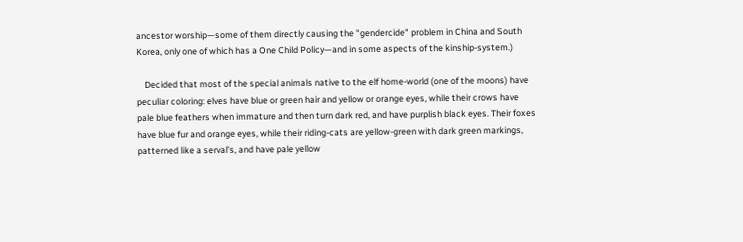ancestor worship—some of them directly causing the "gendercide" problem in China and South Korea, only one of which has a One Child Policy—and in some aspects of the kinship-system.)

    Decided that most of the special animals native to the elf home-world (one of the moons) have peculiar coloring: elves have blue or green hair and yellow or orange eyes, while their crows have pale blue feathers when immature and then turn dark red, and have purplish black eyes. Their foxes have blue fur and orange eyes, while their riding-cats are yellow-green with dark green markings, patterned like a serval's, and have pale yellow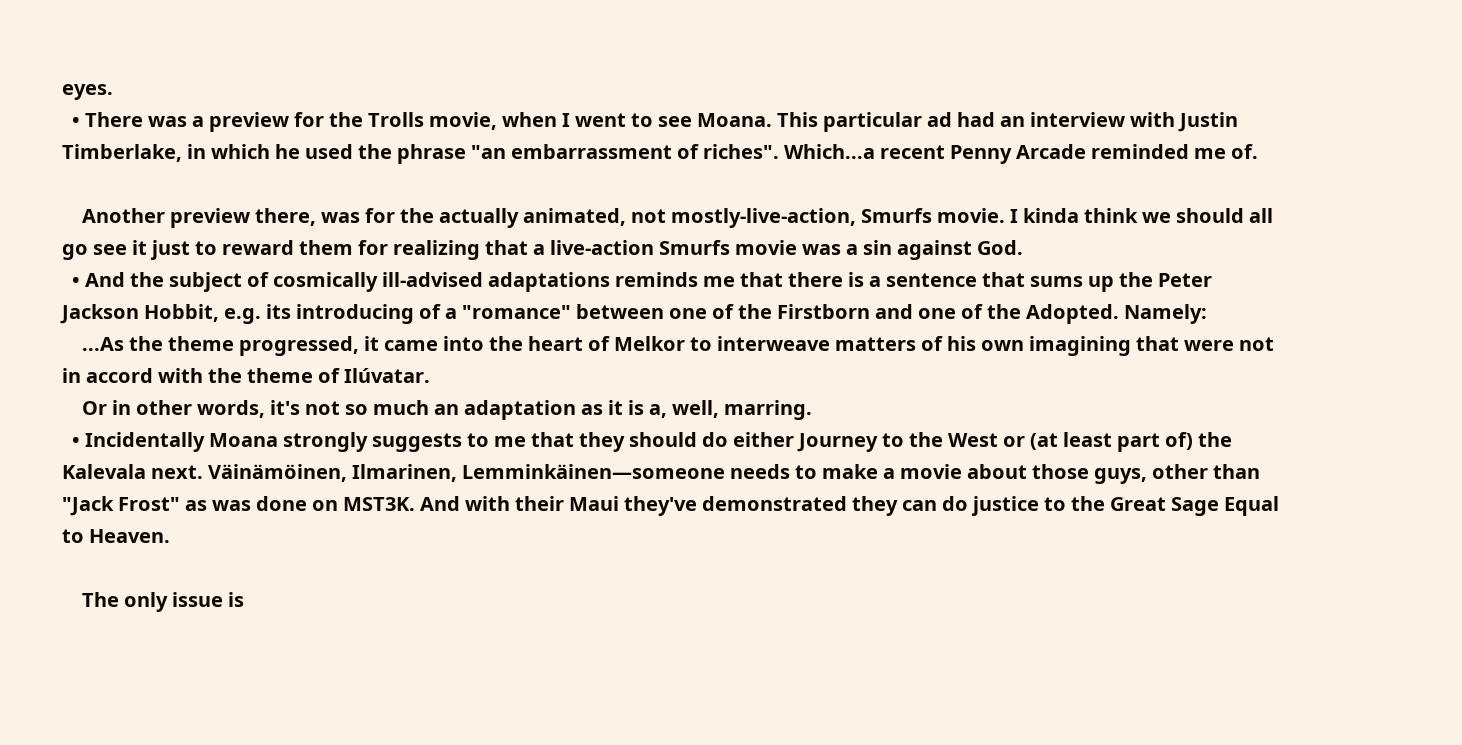eyes.
  • There was a preview for the Trolls movie, when I went to see Moana. This particular ad had an interview with Justin Timberlake, in which he used the phrase "an embarrassment of riches". Which...a recent Penny Arcade reminded me of.

    Another preview there, was for the actually animated, not mostly-live-action, Smurfs movie. I kinda think we should all go see it just to reward them for realizing that a live-action Smurfs movie was a sin against God.
  • And the subject of cosmically ill-advised adaptations reminds me that there is a sentence that sums up the Peter Jackson Hobbit, e.g. its introducing of a "romance" between one of the Firstborn and one of the Adopted. Namely:
    ...As the theme progressed, it came into the heart of Melkor to interweave matters of his own imagining that were not in accord with the theme of Ilúvatar.
    Or in other words, it's not so much an adaptation as it is a, well, marring.
  • Incidentally Moana strongly suggests to me that they should do either Journey to the West or (at least part of) the Kalevala next. Väinämöinen, Ilmarinen, Lemminkäinen—someone needs to make a movie about those guys, other than "Jack Frost" as was done on MST3K. And with their Maui they've demonstrated they can do justice to the Great Sage Equal to Heaven.

    The only issue is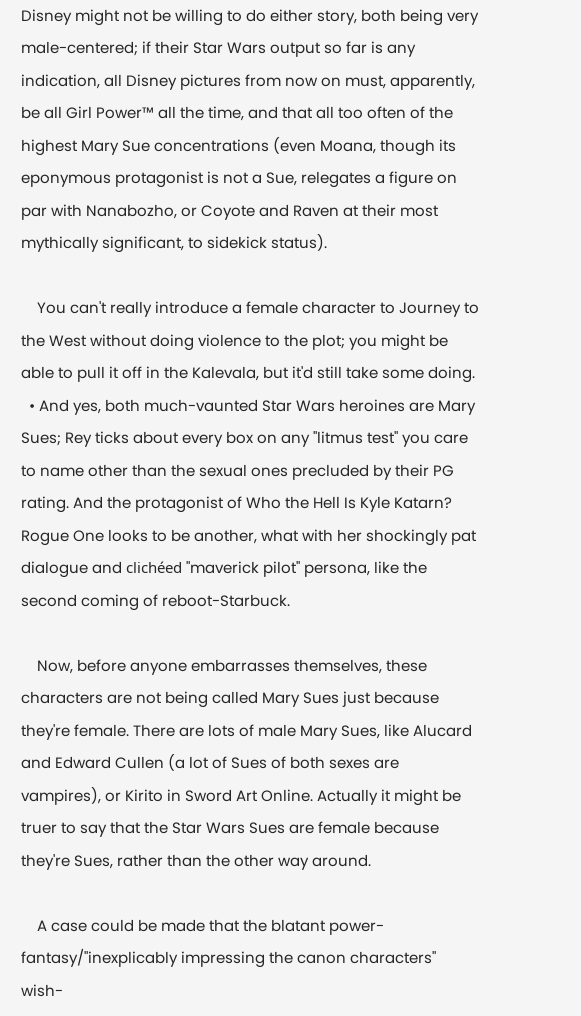Disney might not be willing to do either story, both being very male-centered; if their Star Wars output so far is any indication, all Disney pictures from now on must, apparently, be all Girl Power™ all the time, and that all too often of the highest Mary Sue concentrations (even Moana, though its eponymous protagonist is not a Sue, relegates a figure on par with Nanabozho, or Coyote and Raven at their most mythically significant, to sidekick status).

    You can't really introduce a female character to Journey to the West without doing violence to the plot; you might be able to pull it off in the Kalevala, but it'd still take some doing.
  • And yes, both much-vaunted Star Wars heroines are Mary Sues; Rey ticks about every box on any "litmus test" you care to name other than the sexual ones precluded by their PG rating. And the protagonist of Who the Hell Is Kyle Katarn? Rogue One looks to be another, what with her shockingly pat dialogue and clichéed "maverick pilot" persona, like the second coming of reboot-Starbuck.

    Now, before anyone embarrasses themselves, these characters are not being called Mary Sues just because they're female. There are lots of male Mary Sues, like Alucard and Edward Cullen (a lot of Sues of both sexes are vampires), or Kirito in Sword Art Online. Actually it might be truer to say that the Star Wars Sues are female because they're Sues, rather than the other way around.

    A case could be made that the blatant power-fantasy/"inexplicably impressing the canon characters" wish-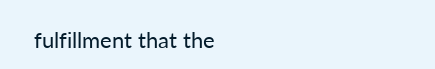fulfillment that the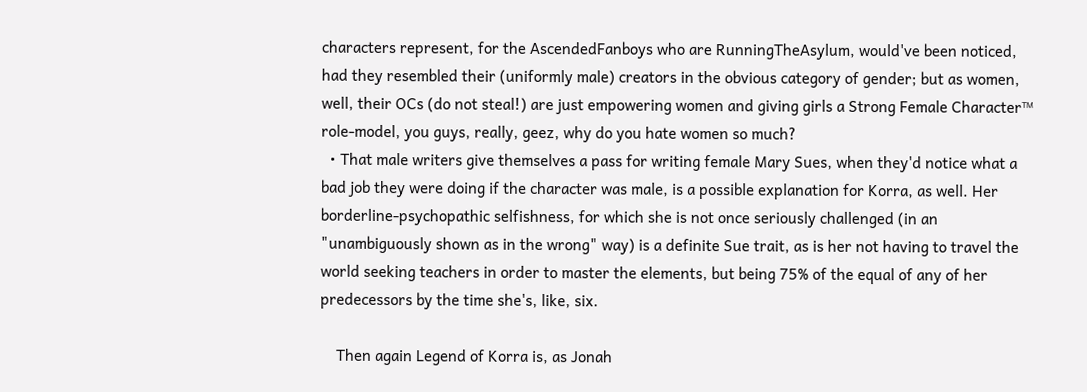characters represent, for the AscendedFanboys who are RunningTheAsylum, would've been noticed, had they resembled their (uniformly male) creators in the obvious category of gender; but as women, well, their OCs (do not steal!) are just empowering women and giving girls a Strong Female Character™ role-model, you guys, really, geez, why do you hate women so much?
  • That male writers give themselves a pass for writing female Mary Sues, when they'd notice what a bad job they were doing if the character was male, is a possible explanation for Korra, as well. Her borderline-psychopathic selfishness, for which she is not once seriously challenged (in an "unambiguously shown as in the wrong" way) is a definite Sue trait, as is her not having to travel the world seeking teachers in order to master the elements, but being 75% of the equal of any of her predecessors by the time she's, like, six.

    Then again Legend of Korra is, as Jonah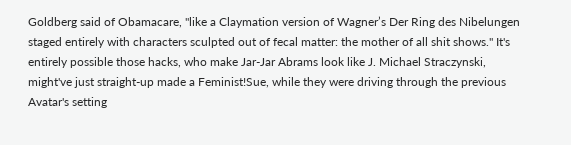Goldberg said of Obamacare, "like a Claymation version of Wagner’s Der Ring des Nibelungen staged entirely with characters sculpted out of fecal matter: the mother of all shit shows." It's entirely possible those hacks, who make Jar-Jar Abrams look like J. Michael Straczynski, might've just straight-up made a Feminist!Sue, while they were driving through the previous Avatar's setting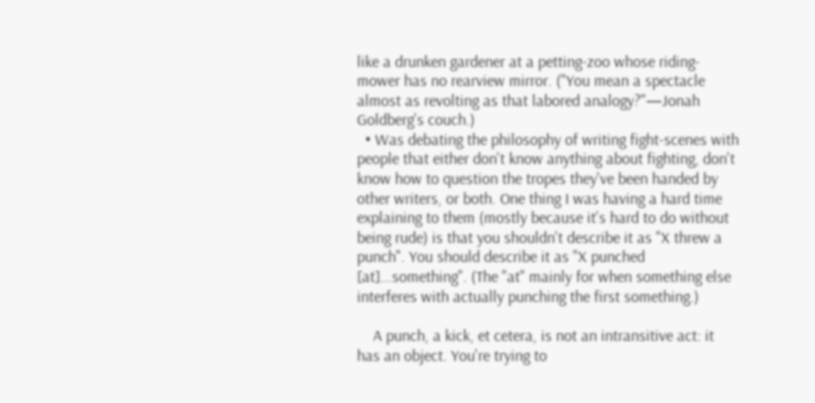like a drunken gardener at a petting-zoo whose riding-mower has no rearview mirror. ("You mean a spectacle almost as revolting as that labored analogy?"—Jonah Goldberg's couch.)
  • Was debating the philosophy of writing fight-scenes with people that either don't know anything about fighting, don't know how to question the tropes they've been handed by other writers, or both. One thing I was having a hard time explaining to them (mostly because it's hard to do without being rude) is that you shouldn't describe it as "X threw a punch". You should describe it as "X punched [at]...something". (The "at" mainly for when something else interferes with actually punching the first something.)

    A punch, a kick, et cetera, is not an intransitive act: it has an object. You're trying to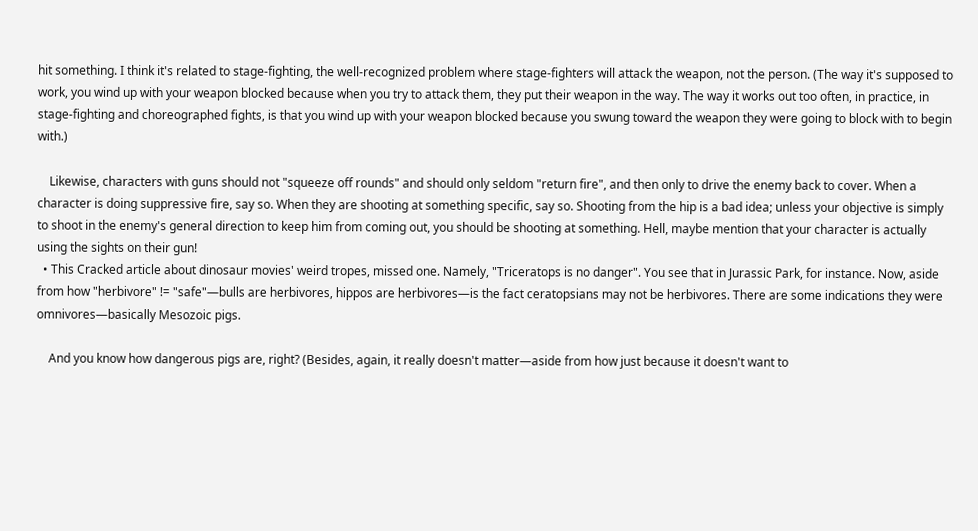hit something. I think it's related to stage-fighting, the well-recognized problem where stage-fighters will attack the weapon, not the person. (The way it's supposed to work, you wind up with your weapon blocked because when you try to attack them, they put their weapon in the way. The way it works out too often, in practice, in stage-fighting and choreographed fights, is that you wind up with your weapon blocked because you swung toward the weapon they were going to block with to begin with.)

    Likewise, characters with guns should not "squeeze off rounds" and should only seldom "return fire", and then only to drive the enemy back to cover. When a character is doing suppressive fire, say so. When they are shooting at something specific, say so. Shooting from the hip is a bad idea; unless your objective is simply to shoot in the enemy's general direction to keep him from coming out, you should be shooting at something. Hell, maybe mention that your character is actually using the sights on their gun!
  • This Cracked article about dinosaur movies' weird tropes, missed one. Namely, "Triceratops is no danger". You see that in Jurassic Park, for instance. Now, aside from how "herbivore" != "safe"—bulls are herbivores, hippos are herbivores—is the fact ceratopsians may not be herbivores. There are some indications they were omnivores—basically Mesozoic pigs.

    And you know how dangerous pigs are, right? (Besides, again, it really doesn't matter—aside from how just because it doesn't want to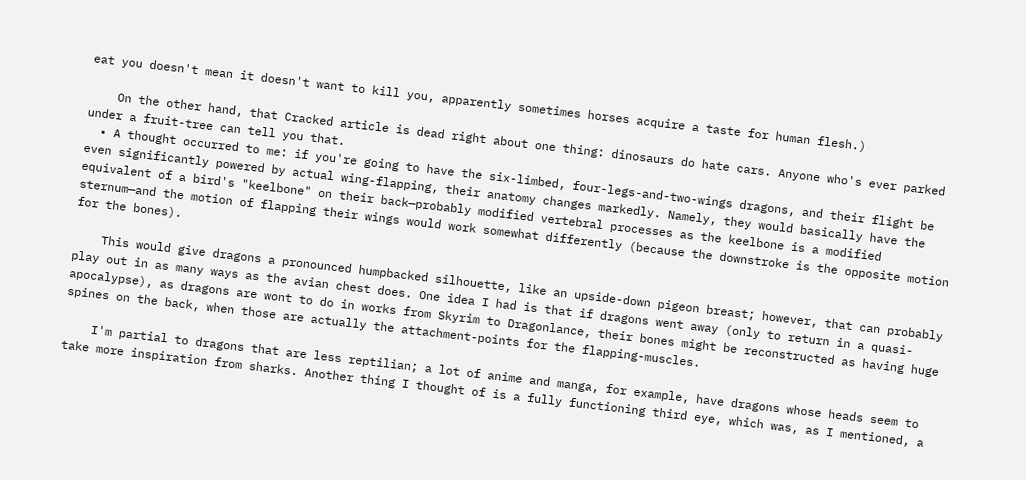eat you doesn't mean it doesn't want to kill you, apparently sometimes horses acquire a taste for human flesh.)

    On the other hand, that Cracked article is dead right about one thing: dinosaurs do hate cars. Anyone who's ever parked under a fruit-tree can tell you that.
  • A thought occurred to me: if you're going to have the six-limbed, four-legs-and-two-wings dragons, and their flight be even significantly powered by actual wing-flapping, their anatomy changes markedly. Namely, they would basically have the equivalent of a bird's "keelbone" on their back—probably modified vertebral processes as the keelbone is a modified sternum—and the motion of flapping their wings would work somewhat differently (because the downstroke is the opposite motion for the bones).

    This would give dragons a pronounced humpbacked silhouette, like an upside-down pigeon breast; however, that can probably play out in as many ways as the avian chest does. One idea I had is that if dragons went away (only to return in a quasi-apocalypse), as dragons are wont to do in works from Skyrim to Dragonlance, their bones might be reconstructed as having huge spines on the back, when those are actually the attachment-points for the flapping-muscles.

    I'm partial to dragons that are less reptilian; a lot of anime and manga, for example, have dragons whose heads seem to take more inspiration from sharks. Another thing I thought of is a fully functioning third eye, which was, as I mentioned, a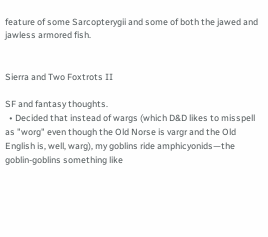feature of some Sarcopterygii and some of both the jawed and jawless armored fish.


Sierra and Two Foxtrots II

SF and fantasy thoughts.
  • Decided that instead of wargs (which D&D likes to misspell as "worg" even though the Old Norse is vargr and the Old English is, well, warg), my goblins ride amphicyonids—the goblin-goblins something like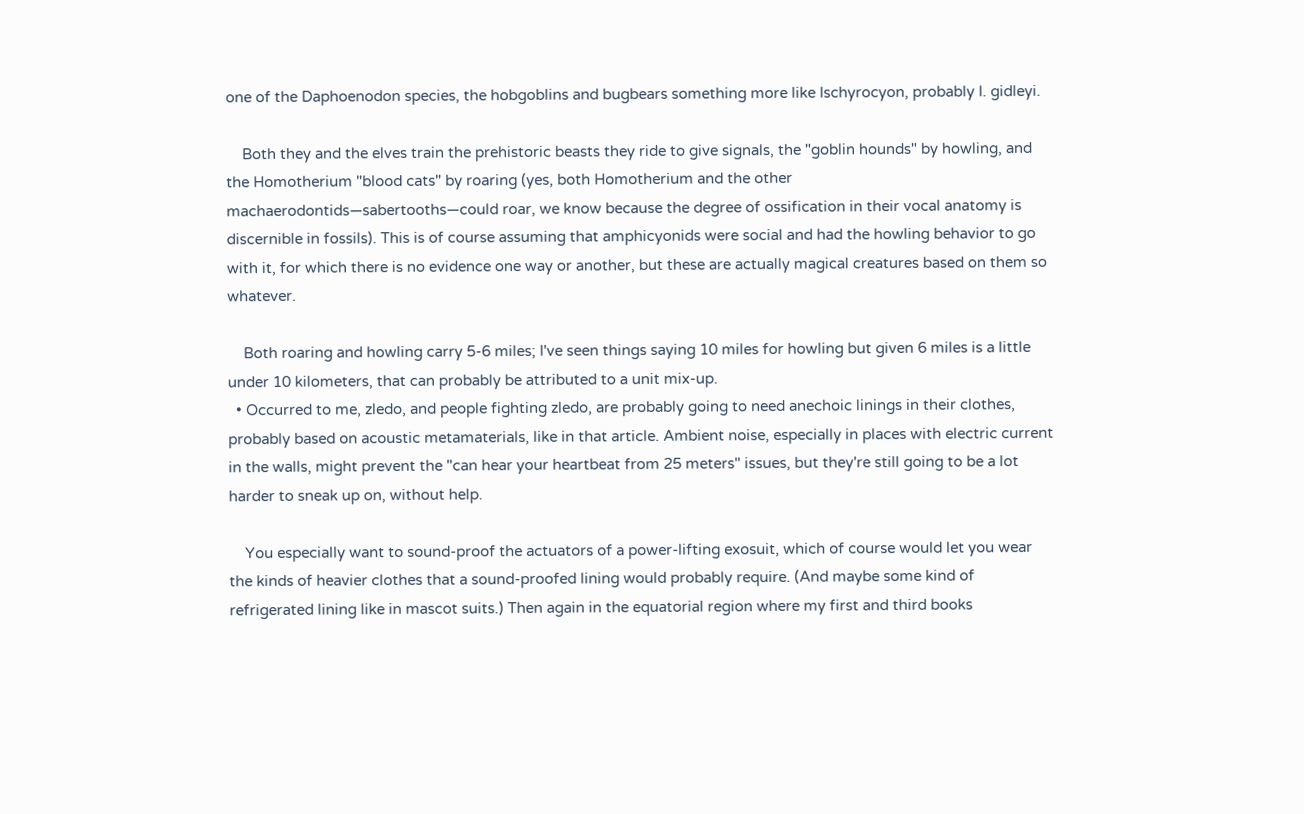one of the Daphoenodon species, the hobgoblins and bugbears something more like Ischyrocyon, probably I. gidleyi.

    Both they and the elves train the prehistoric beasts they ride to give signals, the "goblin hounds" by howling, and the Homotherium "blood cats" by roaring (yes, both Homotherium and the other machaerodontids—sabertooths—could roar, we know because the degree of ossification in their vocal anatomy is discernible in fossils). This is of course assuming that amphicyonids were social and had the howling behavior to go with it, for which there is no evidence one way or another, but these are actually magical creatures based on them so whatever.

    Both roaring and howling carry 5-6 miles; I've seen things saying 10 miles for howling but given 6 miles is a little under 10 kilometers, that can probably be attributed to a unit mix-up.
  • Occurred to me, zledo, and people fighting zledo, are probably going to need anechoic linings in their clothes, probably based on acoustic metamaterials, like in that article. Ambient noise, especially in places with electric current in the walls, might prevent the "can hear your heartbeat from 25 meters" issues, but they're still going to be a lot harder to sneak up on, without help.

    You especially want to sound-proof the actuators of a power-lifting exosuit, which of course would let you wear the kinds of heavier clothes that a sound-proofed lining would probably require. (And maybe some kind of refrigerated lining like in mascot suits.) Then again in the equatorial region where my first and third books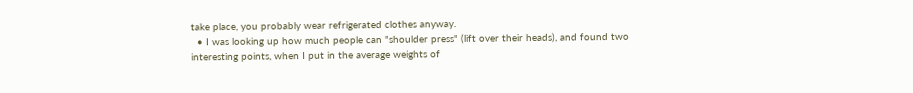take place, you probably wear refrigerated clothes anyway.
  • I was looking up how much people can "shoulder press" (lift over their heads), and found two interesting points, when I put in the average weights of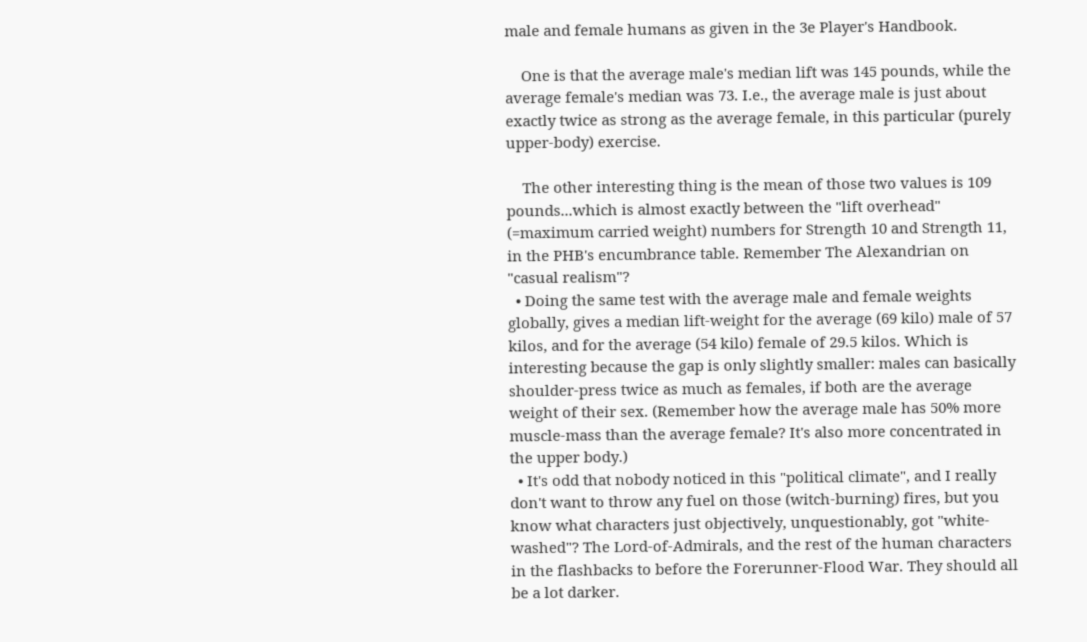male and female humans as given in the 3e Player's Handbook.

    One is that the average male's median lift was 145 pounds, while the average female's median was 73. I.e., the average male is just about exactly twice as strong as the average female, in this particular (purely upper-body) exercise.

    The other interesting thing is the mean of those two values is 109 pounds...which is almost exactly between the "lift overhead" (=maximum carried weight) numbers for Strength 10 and Strength 11, in the PHB's encumbrance table. Remember The Alexandrian on "casual realism"?
  • Doing the same test with the average male and female weights globally, gives a median lift-weight for the average (69 kilo) male of 57 kilos, and for the average (54 kilo) female of 29.5 kilos. Which is interesting because the gap is only slightly smaller: males can basically shoulder-press twice as much as females, if both are the average weight of their sex. (Remember how the average male has 50% more muscle-mass than the average female? It's also more concentrated in the upper body.)
  • It's odd that nobody noticed in this "political climate", and I really don't want to throw any fuel on those (witch-burning) fires, but you know what characters just objectively, unquestionably, got "white-washed"? The Lord-of-Admirals, and the rest of the human characters in the flashbacks to before the Forerunner-Flood War. They should all be a lot darker.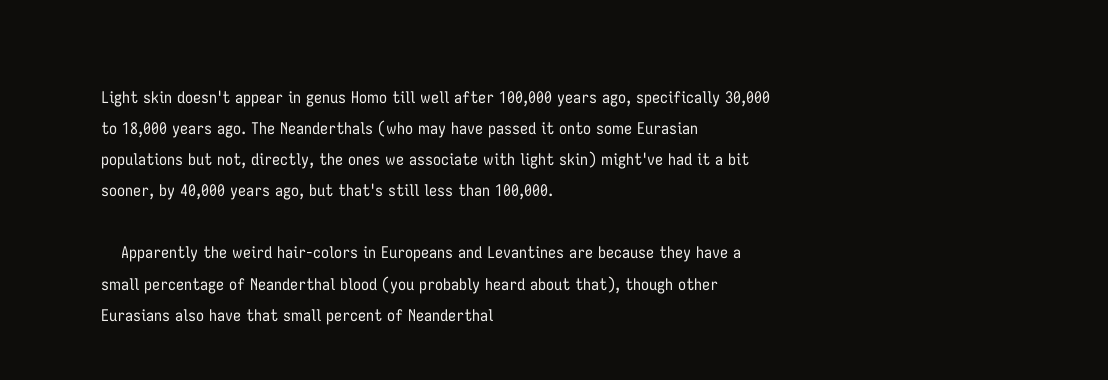Light skin doesn't appear in genus Homo till well after 100,000 years ago, specifically 30,000 to 18,000 years ago. The Neanderthals (who may have passed it onto some Eurasian populations but not, directly, the ones we associate with light skin) might've had it a bit sooner, by 40,000 years ago, but that's still less than 100,000.

    Apparently the weird hair-colors in Europeans and Levantines are because they have a small percentage of Neanderthal blood (you probably heard about that), though other Eurasians also have that small percent of Neanderthal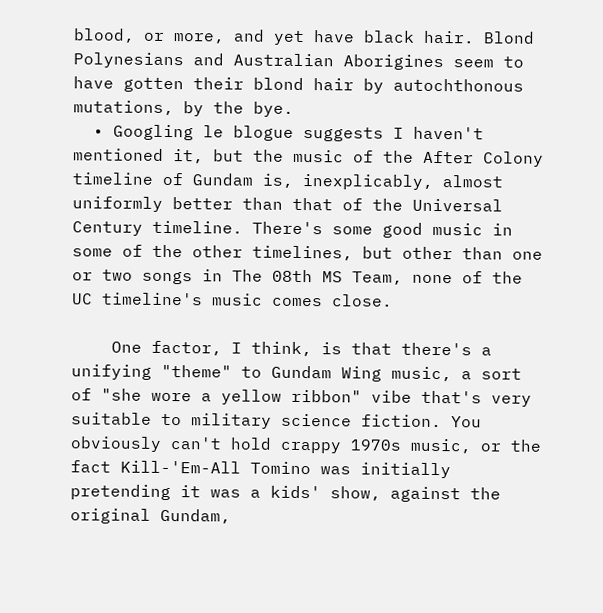blood, or more, and yet have black hair. Blond Polynesians and Australian Aborigines seem to have gotten their blond hair by autochthonous mutations, by the bye.
  • Googling le blogue suggests I haven't mentioned it, but the music of the After Colony timeline of Gundam is, inexplicably, almost uniformly better than that of the Universal Century timeline. There's some good music in some of the other timelines, but other than one or two songs in The 08th MS Team, none of the UC timeline's music comes close.

    One factor, I think, is that there's a unifying "theme" to Gundam Wing music, a sort of "she wore a yellow ribbon" vibe that's very suitable to military science fiction. You obviously can't hold crappy 1970s music, or the fact Kill-'Em-All Tomino was initially pretending it was a kids' show, against the original Gundam,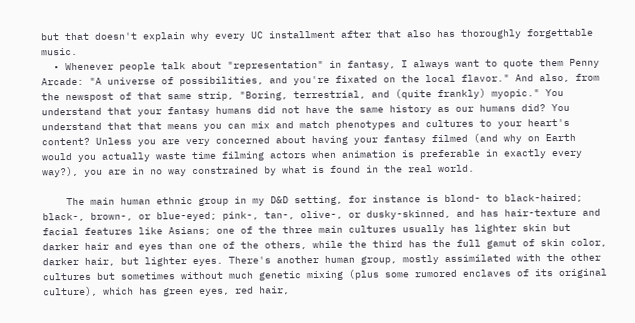but that doesn't explain why every UC installment after that also has thoroughly forgettable music.
  • Whenever people talk about "representation" in fantasy, I always want to quote them Penny Arcade: "A universe of possibilities, and you're fixated on the local flavor." And also, from the newspost of that same strip, "Boring, terrestrial, and (quite frankly) myopic." You understand that your fantasy humans did not have the same history as our humans did? You understand that that means you can mix and match phenotypes and cultures to your heart's content? Unless you are very concerned about having your fantasy filmed (and why on Earth would you actually waste time filming actors when animation is preferable in exactly every way?), you are in no way constrained by what is found in the real world.

    The main human ethnic group in my D&D setting, for instance is blond- to black-haired; black-, brown-, or blue-eyed; pink-, tan-, olive-, or dusky-skinned, and has hair-texture and facial features like Asians; one of the three main cultures usually has lighter skin but darker hair and eyes than one of the others, while the third has the full gamut of skin color, darker hair, but lighter eyes. There's another human group, mostly assimilated with the other cultures but sometimes without much genetic mixing (plus some rumored enclaves of its original culture), which has green eyes, red hair,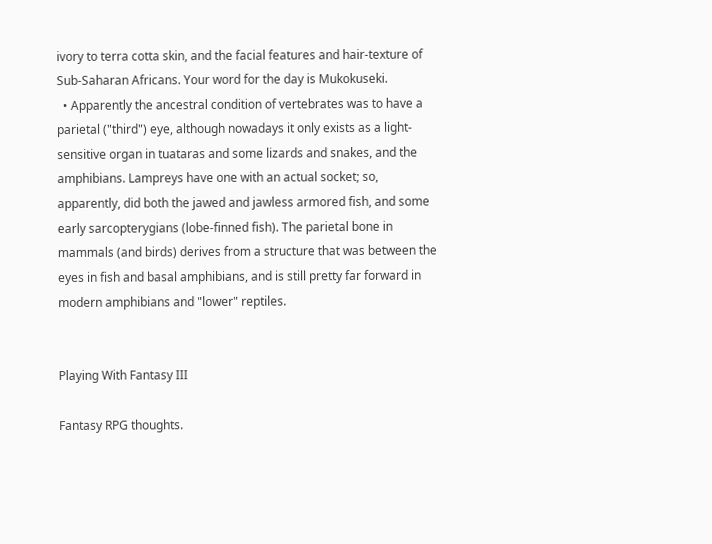ivory to terra cotta skin, and the facial features and hair-texture of Sub-Saharan Africans. Your word for the day is Mukokuseki.
  • Apparently the ancestral condition of vertebrates was to have a parietal ("third") eye, although nowadays it only exists as a light-sensitive organ in tuataras and some lizards and snakes, and the amphibians. Lampreys have one with an actual socket; so, apparently, did both the jawed and jawless armored fish, and some early sarcopterygians (lobe-finned fish). The parietal bone in mammals (and birds) derives from a structure that was between the eyes in fish and basal amphibians, and is still pretty far forward in modern amphibians and "lower" reptiles.


Playing With Fantasy III

Fantasy RPG thoughts.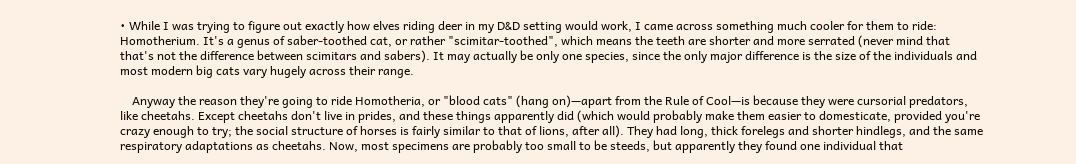• While I was trying to figure out exactly how elves riding deer in my D&D setting would work, I came across something much cooler for them to ride: Homotherium. It's a genus of saber-toothed cat, or rather "scimitar-toothed", which means the teeth are shorter and more serrated (never mind that that's not the difference between scimitars and sabers). It may actually be only one species, since the only major difference is the size of the individuals and most modern big cats vary hugely across their range.

    Anyway the reason they're going to ride Homotheria, or "blood cats" (hang on)—apart from the Rule of Cool—is because they were cursorial predators, like cheetahs. Except cheetahs don't live in prides, and these things apparently did (which would probably make them easier to domesticate, provided you're crazy enough to try; the social structure of horses is fairly similar to that of lions, after all). They had long, thick forelegs and shorter hindlegs, and the same respiratory adaptations as cheetahs. Now, most specimens are probably too small to be steeds, but apparently they found one individual that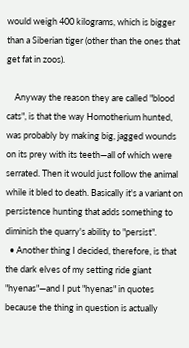would weigh 400 kilograms, which is bigger than a Siberian tiger (other than the ones that get fat in zoos).

    Anyway the reason they are called "blood cats", is that the way Homotherium hunted, was probably by making big, jagged wounds on its prey with its teeth—all of which were serrated. Then it would just follow the animal while it bled to death. Basically it's a variant on persistence hunting that adds something to diminish the quarry's ability to "persist".
  • Another thing I decided, therefore, is that the dark elves of my setting ride giant "hyenas"—and I put "hyenas" in quotes because the thing in question is actually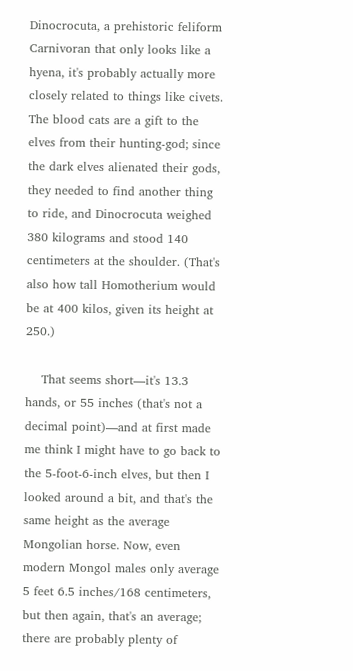Dinocrocuta, a prehistoric feliform Carnivoran that only looks like a hyena, it's probably actually more closely related to things like civets. The blood cats are a gift to the elves from their hunting-god; since the dark elves alienated their gods, they needed to find another thing to ride, and Dinocrocuta weighed 380 kilograms and stood 140 centimeters at the shoulder. (That's also how tall Homotherium would be at 400 kilos, given its height at 250.)

    That seems short—it's 13.3 hands, or 55 inches (that's not a decimal point)—and at first made me think I might have to go back to the 5-foot-6-inch elves, but then I looked around a bit, and that's the same height as the average Mongolian horse. Now, even modern Mongol males only average 5 feet 6.5 inches/168 centimeters, but then again, that's an average; there are probably plenty of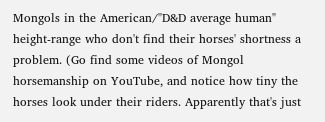Mongols in the American/"D&D average human" height-range who don't find their horses' shortness a problem. (Go find some videos of Mongol horsemanship on YouTube, and notice how tiny the horses look under their riders. Apparently that's just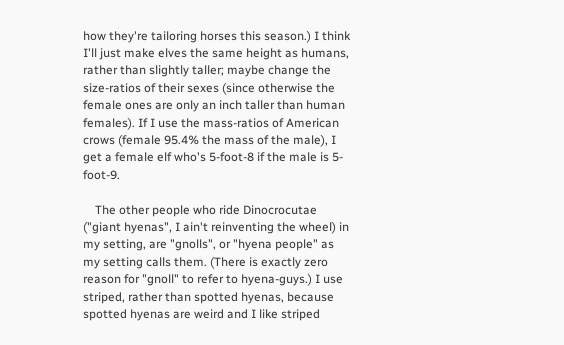how they're tailoring horses this season.) I think I'll just make elves the same height as humans, rather than slightly taller; maybe change the size-ratios of their sexes (since otherwise the female ones are only an inch taller than human females). If I use the mass-ratios of American crows (female 95.4% the mass of the male), I get a female elf who's 5-foot-8 if the male is 5-foot-9.

    The other people who ride Dinocrocutae ("giant hyenas", I ain't reinventing the wheel) in my setting, are "gnolls", or "hyena people" as my setting calls them. (There is exactly zero reason for "gnoll" to refer to hyena-guys.) I use striped, rather than spotted hyenas, because spotted hyenas are weird and I like striped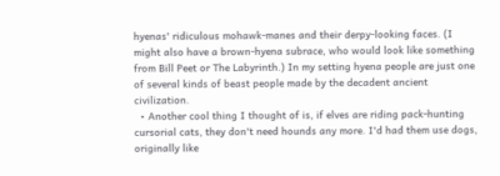hyenas' ridiculous mohawk-manes and their derpy-looking faces. (I might also have a brown-hyena subrace, who would look like something from Bill Peet or The Labyrinth.) In my setting hyena people are just one of several kinds of beast people made by the decadent ancient civilization.
  • Another cool thing I thought of is, if elves are riding pack-hunting cursorial cats, they don't need hounds any more. I'd had them use dogs, originally like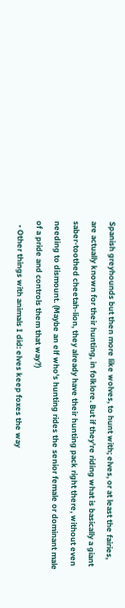Spanish greyhounds but then more like wolves, to hunt with; elves, or at least the fairies, are actually known for their hunting, in folklore. But if they're riding what is basically a giant saber-toothed cheetah-lion, they already have their hunting pack right there, without even needing to dismount. (Maybe an elf who's hunting rides the senior female or dominant male of a pride and controls them that way?)
  • Other things with animals I did: elves keep foxes the way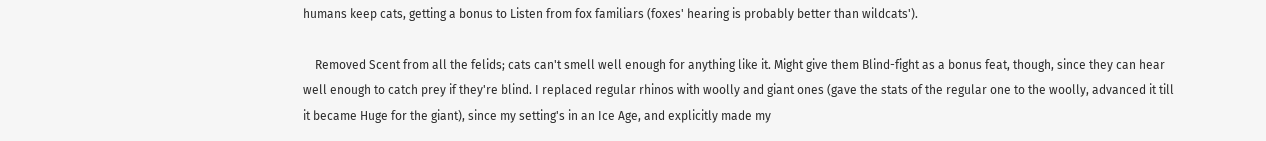humans keep cats, getting a bonus to Listen from fox familiars (foxes' hearing is probably better than wildcats').

    Removed Scent from all the felids; cats can't smell well enough for anything like it. Might give them Blind-fight as a bonus feat, though, since they can hear well enough to catch prey if they're blind. I replaced regular rhinos with woolly and giant ones (gave the stats of the regular one to the woolly, advanced it till it became Huge for the giant), since my setting's in an Ice Age, and explicitly made my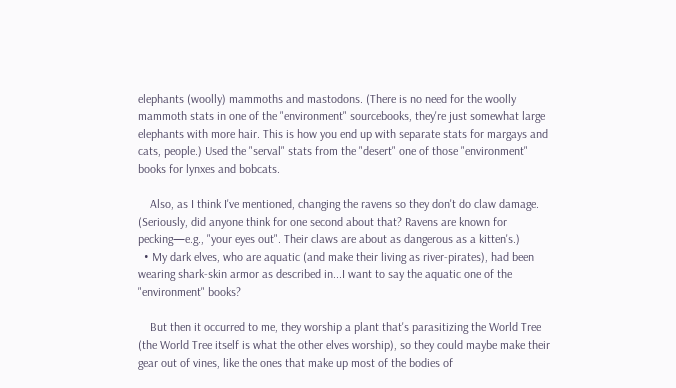elephants (woolly) mammoths and mastodons. (There is no need for the woolly mammoth stats in one of the "environment" sourcebooks, they're just somewhat large elephants with more hair. This is how you end up with separate stats for margays and cats, people.) Used the "serval" stats from the "desert" one of those "environment" books for lynxes and bobcats.

    Also, as I think I've mentioned, changing the ravens so they don't do claw damage. (Seriously, did anyone think for one second about that? Ravens are known for pecking—e.g., "your eyes out". Their claws are about as dangerous as a kitten's.)
  • My dark elves, who are aquatic (and make their living as river-pirates), had been wearing shark-skin armor as described in...I want to say the aquatic one of the "environment" books?

    But then it occurred to me, they worship a plant that's parasitizing the World Tree (the World Tree itself is what the other elves worship), so they could maybe make their gear out of vines, like the ones that make up most of the bodies of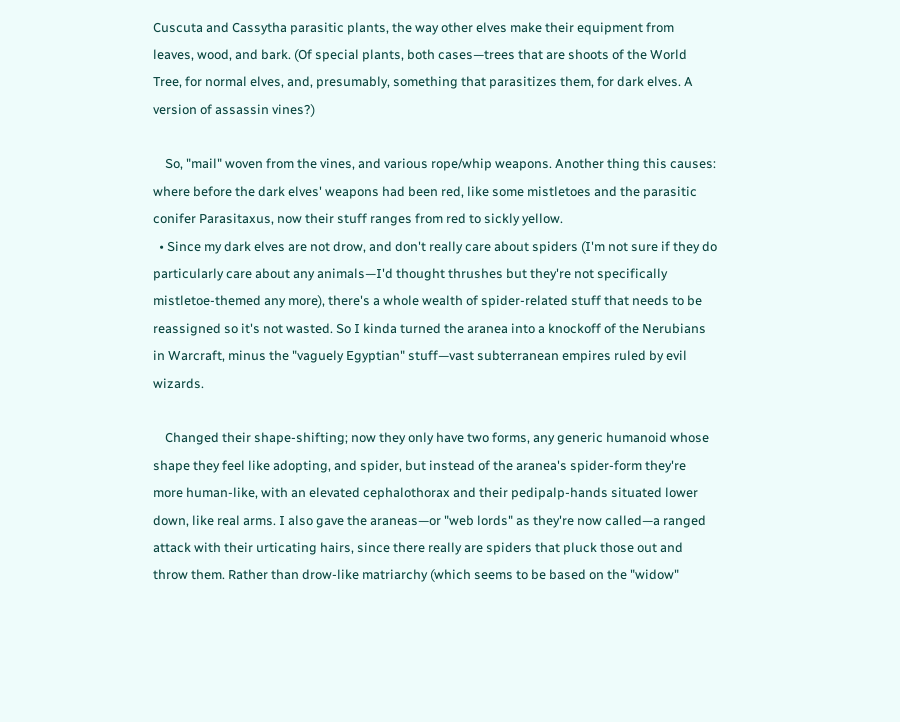Cuscuta and Cassytha parasitic plants, the way other elves make their equipment from leaves, wood, and bark. (Of special plants, both cases—trees that are shoots of the World Tree, for normal elves, and, presumably, something that parasitizes them, for dark elves. A version of assassin vines?)

    So, "mail" woven from the vines, and various rope/whip weapons. Another thing this causes: where before the dark elves' weapons had been red, like some mistletoes and the parasitic conifer Parasitaxus, now their stuff ranges from red to sickly yellow.
  • Since my dark elves are not drow, and don't really care about spiders (I'm not sure if they do particularly care about any animals—I'd thought thrushes but they're not specifically mistletoe-themed any more), there's a whole wealth of spider-related stuff that needs to be reassigned so it's not wasted. So I kinda turned the aranea into a knockoff of the Nerubians in Warcraft, minus the "vaguely Egyptian" stuff—vast subterranean empires ruled by evil wizards.

    Changed their shape-shifting; now they only have two forms, any generic humanoid whose shape they feel like adopting, and spider, but instead of the aranea's spider-form they're more human-like, with an elevated cephalothorax and their pedipalp-hands situated lower down, like real arms. I also gave the araneas—or "web lords" as they're now called—a ranged attack with their urticating hairs, since there really are spiders that pluck those out and throw them. Rather than drow-like matriarchy (which seems to be based on the "widow"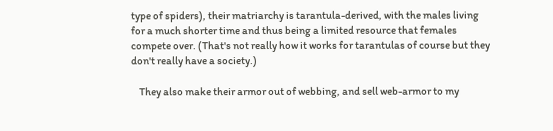type of spiders), their matriarchy is tarantula-derived, with the males living for a much shorter time and thus being a limited resource that females compete over. (That's not really how it works for tarantulas of course but they don't really have a society.)

    They also make their armor out of webbing, and sell web-armor to my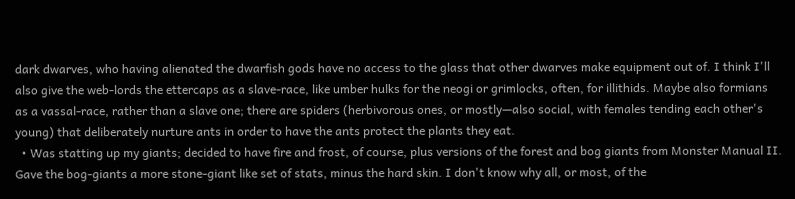dark dwarves, who having alienated the dwarfish gods have no access to the glass that other dwarves make equipment out of. I think I'll also give the web-lords the ettercaps as a slave-race, like umber hulks for the neogi or grimlocks, often, for illithids. Maybe also formians as a vassal-race, rather than a slave one; there are spiders (herbivorous ones, or mostly—also social, with females tending each other's young) that deliberately nurture ants in order to have the ants protect the plants they eat.
  • Was statting up my giants; decided to have fire and frost, of course, plus versions of the forest and bog giants from Monster Manual II. Gave the bog-giants a more stone-giant like set of stats, minus the hard skin. I don't know why all, or most, of the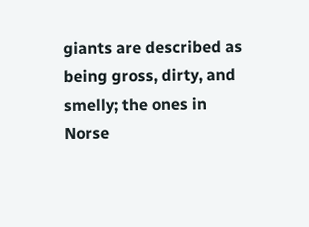giants are described as being gross, dirty, and smelly; the ones in Norse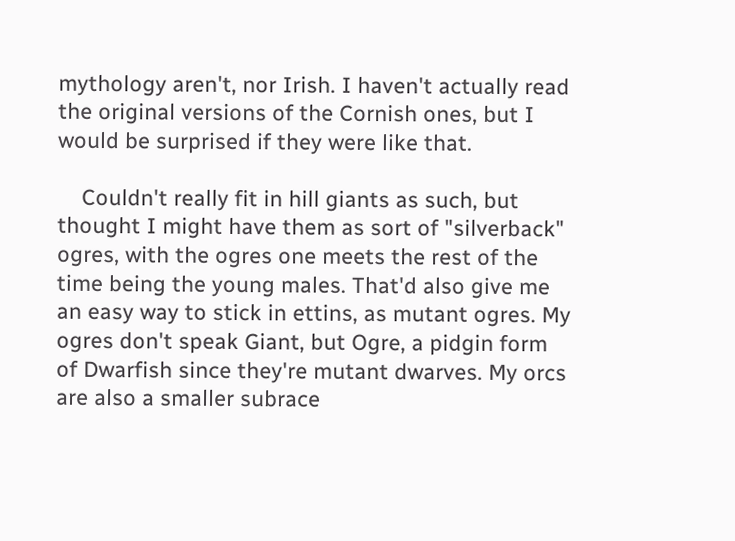mythology aren't, nor Irish. I haven't actually read the original versions of the Cornish ones, but I would be surprised if they were like that.

    Couldn't really fit in hill giants as such, but thought I might have them as sort of "silverback" ogres, with the ogres one meets the rest of the time being the young males. That'd also give me an easy way to stick in ettins, as mutant ogres. My ogres don't speak Giant, but Ogre, a pidgin form of Dwarfish since they're mutant dwarves. My orcs are also a smaller subrace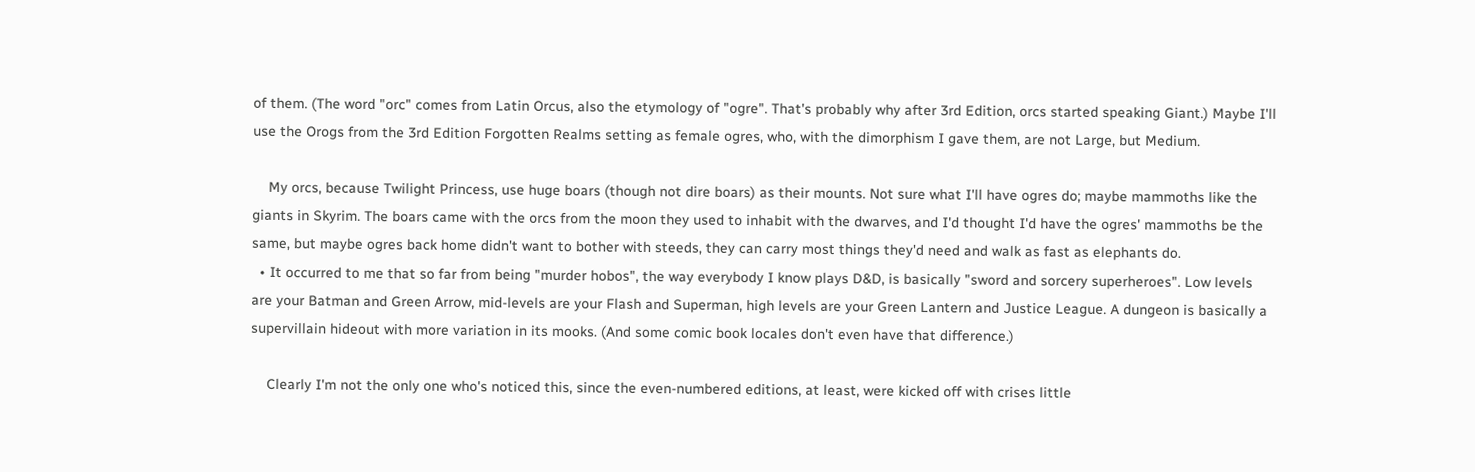of them. (The word "orc" comes from Latin Orcus, also the etymology of "ogre". That's probably why after 3rd Edition, orcs started speaking Giant.) Maybe I'll use the Orogs from the 3rd Edition Forgotten Realms setting as female ogres, who, with the dimorphism I gave them, are not Large, but Medium.

    My orcs, because Twilight Princess, use huge boars (though not dire boars) as their mounts. Not sure what I'll have ogres do; maybe mammoths like the giants in Skyrim. The boars came with the orcs from the moon they used to inhabit with the dwarves, and I'd thought I'd have the ogres' mammoths be the same, but maybe ogres back home didn't want to bother with steeds, they can carry most things they'd need and walk as fast as elephants do.
  • It occurred to me that so far from being "murder hobos", the way everybody I know plays D&D, is basically "sword and sorcery superheroes". Low levels are your Batman and Green Arrow, mid-levels are your Flash and Superman, high levels are your Green Lantern and Justice League. A dungeon is basically a supervillain hideout with more variation in its mooks. (And some comic book locales don't even have that difference.)

    Clearly I'm not the only one who's noticed this, since the even-numbered editions, at least, were kicked off with crises little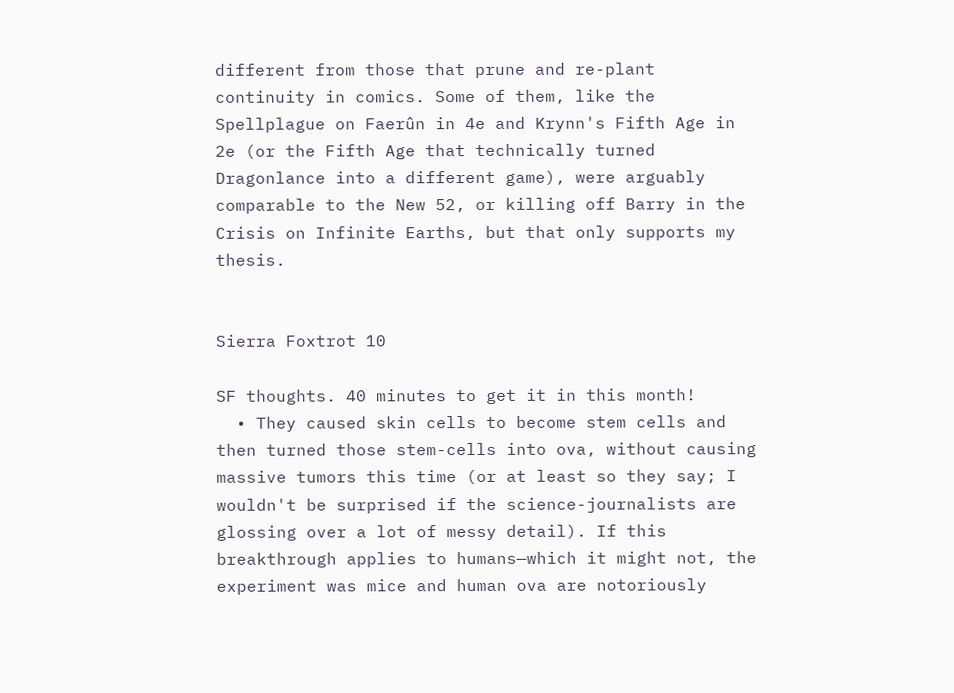different from those that prune and re-plant continuity in comics. Some of them, like the Spellplague on Faerûn in 4e and Krynn's Fifth Age in 2e (or the Fifth Age that technically turned Dragonlance into a different game), were arguably comparable to the New 52, or killing off Barry in the Crisis on Infinite Earths, but that only supports my thesis.


Sierra Foxtrot 10

SF thoughts. 40 minutes to get it in this month!
  • They caused skin cells to become stem cells and then turned those stem-cells into ova, without causing massive tumors this time (or at least so they say; I wouldn't be surprised if the science-journalists are glossing over a lot of messy detail). If this breakthrough applies to humans—which it might not, the experiment was mice and human ova are notoriously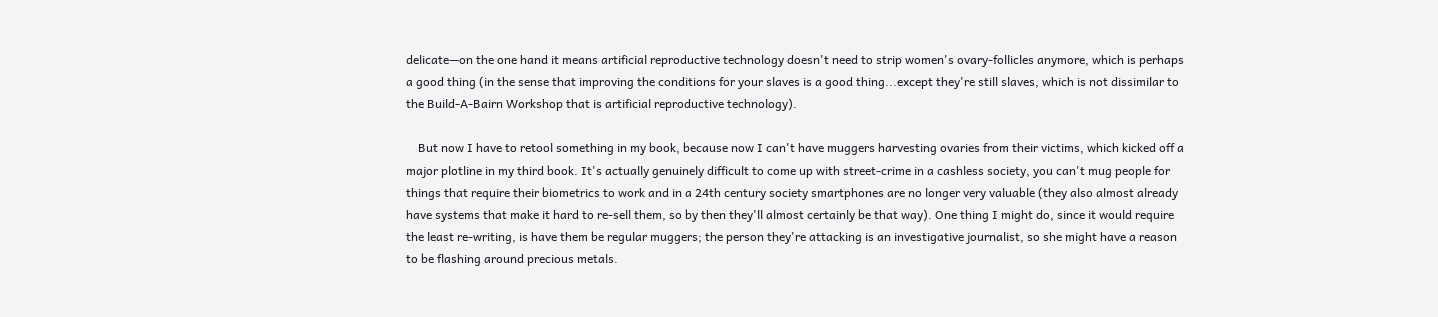delicate—on the one hand it means artificial reproductive technology doesn't need to strip women's ovary-follicles anymore, which is perhaps a good thing (in the sense that improving the conditions for your slaves is a good thing...except they're still slaves, which is not dissimilar to the Build-A-Bairn Workshop that is artificial reproductive technology).

    But now I have to retool something in my book, because now I can't have muggers harvesting ovaries from their victims, which kicked off a major plotline in my third book. It's actually genuinely difficult to come up with street-crime in a cashless society, you can't mug people for things that require their biometrics to work and in a 24th century society smartphones are no longer very valuable (they also almost already have systems that make it hard to re-sell them, so by then they'll almost certainly be that way). One thing I might do, since it would require the least re-writing, is have them be regular muggers; the person they're attacking is an investigative journalist, so she might have a reason to be flashing around precious metals.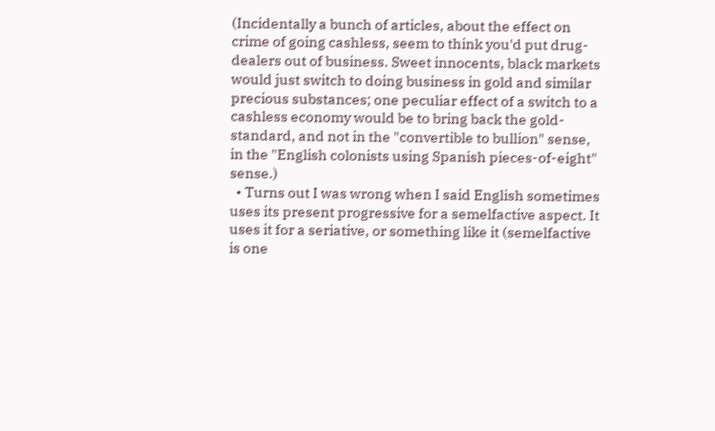(Incidentally a bunch of articles, about the effect on crime of going cashless, seem to think you'd put drug-dealers out of business. Sweet innocents, black markets would just switch to doing business in gold and similar precious substances; one peculiar effect of a switch to a cashless economy would be to bring back the gold-standard, and not in the "convertible to bullion" sense, in the "English colonists using Spanish pieces-of-eight" sense.)
  • Turns out I was wrong when I said English sometimes uses its present progressive for a semelfactive aspect. It uses it for a seriative, or something like it (semelfactive is one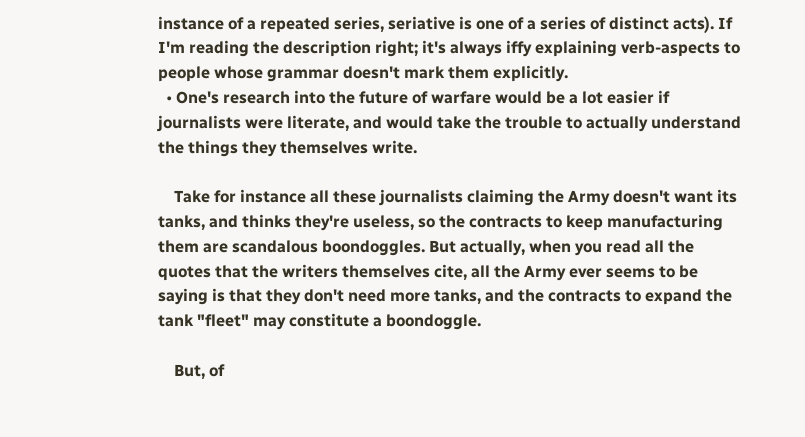instance of a repeated series, seriative is one of a series of distinct acts). If I'm reading the description right; it's always iffy explaining verb-aspects to people whose grammar doesn't mark them explicitly.
  • One's research into the future of warfare would be a lot easier if journalists were literate, and would take the trouble to actually understand the things they themselves write.

    Take for instance all these journalists claiming the Army doesn't want its tanks, and thinks they're useless, so the contracts to keep manufacturing them are scandalous boondoggles. But actually, when you read all the quotes that the writers themselves cite, all the Army ever seems to be saying is that they don't need more tanks, and the contracts to expand the tank "fleet" may constitute a boondoggle.

    But, of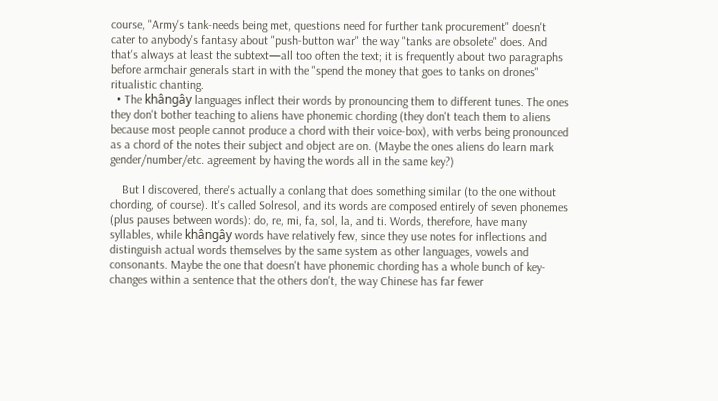course, "Army's tank-needs being met, questions need for further tank procurement" doesn't cater to anybody's fantasy about "push-button war" the way "tanks are obsolete" does. And that's always at least the subtext—all too often the text; it is frequently about two paragraphs before armchair generals start in with the "spend the money that goes to tanks on drones" ritualistic chanting.
  • The khângây languages inflect their words by pronouncing them to different tunes. The ones they don't bother teaching to aliens have phonemic chording (they don't teach them to aliens because most people cannot produce a chord with their voice-box), with verbs being pronounced as a chord of the notes their subject and object are on. (Maybe the ones aliens do learn mark gender/number/etc. agreement by having the words all in the same key?)

    But I discovered, there's actually a conlang that does something similar (to the one without chording, of course). It's called Solresol, and its words are composed entirely of seven phonemes (plus pauses between words): do, re, mi, fa, sol, la, and ti. Words, therefore, have many syllables, while khângây words have relatively few, since they use notes for inflections and distinguish actual words themselves by the same system as other languages, vowels and consonants. Maybe the one that doesn't have phonemic chording has a whole bunch of key-changes within a sentence that the others don't, the way Chinese has far fewer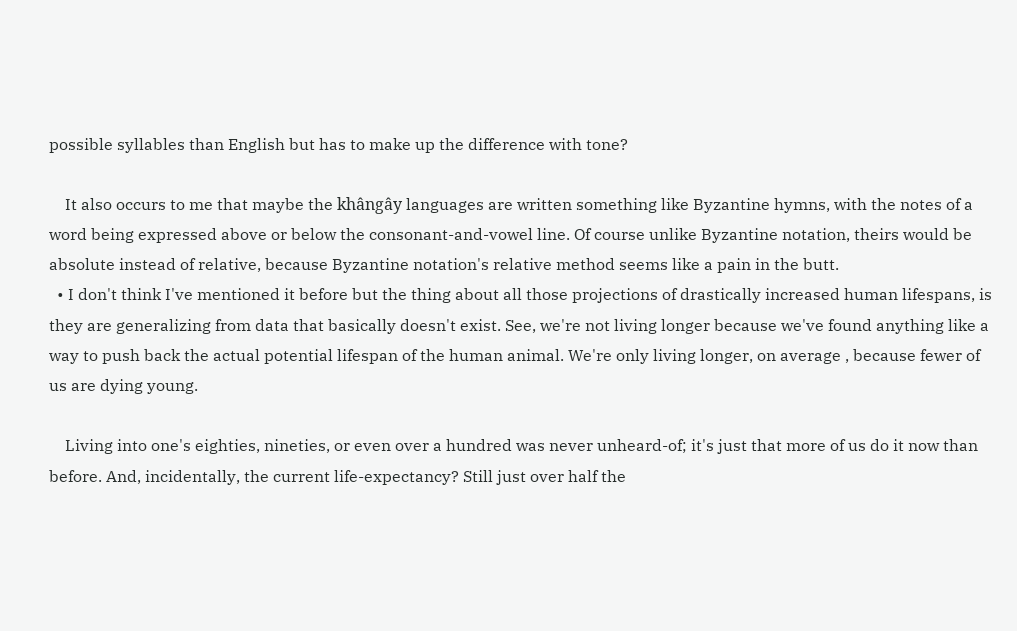possible syllables than English but has to make up the difference with tone?

    It also occurs to me that maybe the khângây languages are written something like Byzantine hymns, with the notes of a word being expressed above or below the consonant-and-vowel line. Of course unlike Byzantine notation, theirs would be absolute instead of relative, because Byzantine notation's relative method seems like a pain in the butt.
  • I don't think I've mentioned it before but the thing about all those projections of drastically increased human lifespans, is they are generalizing from data that basically doesn't exist. See, we're not living longer because we've found anything like a way to push back the actual potential lifespan of the human animal. We're only living longer, on average , because fewer of us are dying young.

    Living into one's eighties, nineties, or even over a hundred was never unheard-of; it's just that more of us do it now than before. And, incidentally, the current life-expectancy? Still just over half the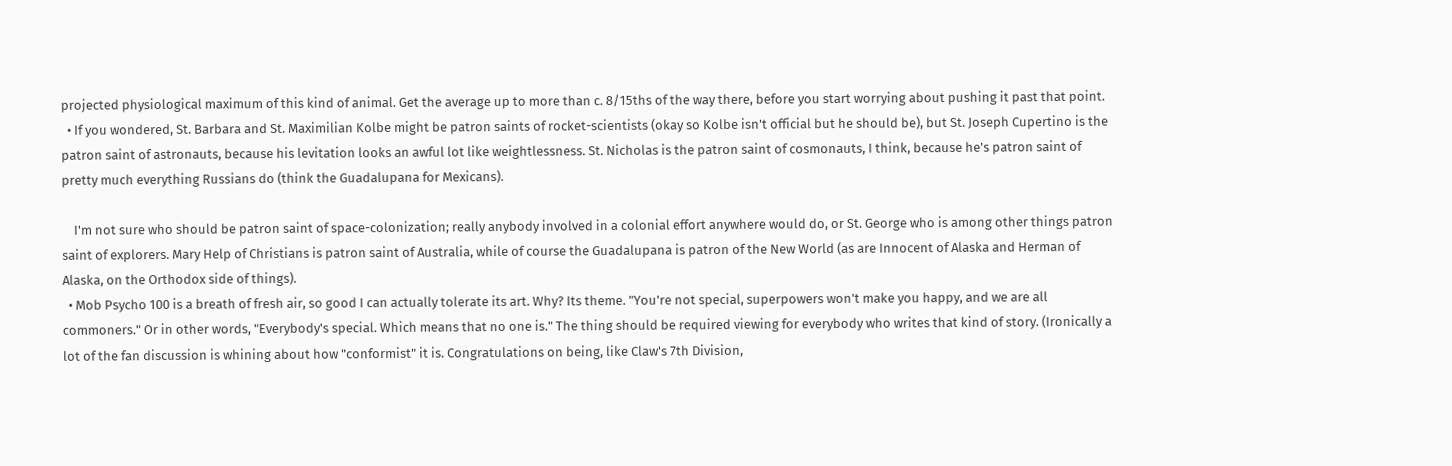projected physiological maximum of this kind of animal. Get the average up to more than c. 8/15ths of the way there, before you start worrying about pushing it past that point.
  • If you wondered, St. Barbara and St. Maximilian Kolbe might be patron saints of rocket-scientists (okay so Kolbe isn't official but he should be), but St. Joseph Cupertino is the patron saint of astronauts, because his levitation looks an awful lot like weightlessness. St. Nicholas is the patron saint of cosmonauts, I think, because he's patron saint of pretty much everything Russians do (think the Guadalupana for Mexicans).

    I'm not sure who should be patron saint of space-colonization; really anybody involved in a colonial effort anywhere would do, or St. George who is among other things patron saint of explorers. Mary Help of Christians is patron saint of Australia, while of course the Guadalupana is patron of the New World (as are Innocent of Alaska and Herman of Alaska, on the Orthodox side of things).
  • Mob Psycho 100 is a breath of fresh air, so good I can actually tolerate its art. Why? Its theme. "You're not special, superpowers won't make you happy, and we are all commoners." Or in other words, "Everybody's special. Which means that no one is." The thing should be required viewing for everybody who writes that kind of story. (Ironically a lot of the fan discussion is whining about how "conformist" it is. Congratulations on being, like Claw's 7th Division,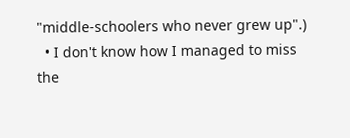"middle-schoolers who never grew up".)
  • I don't know how I managed to miss the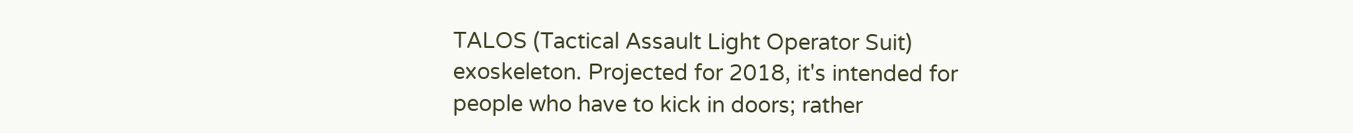TALOS (Tactical Assault Light Operator Suit) exoskeleton. Projected for 2018, it's intended for people who have to kick in doors; rather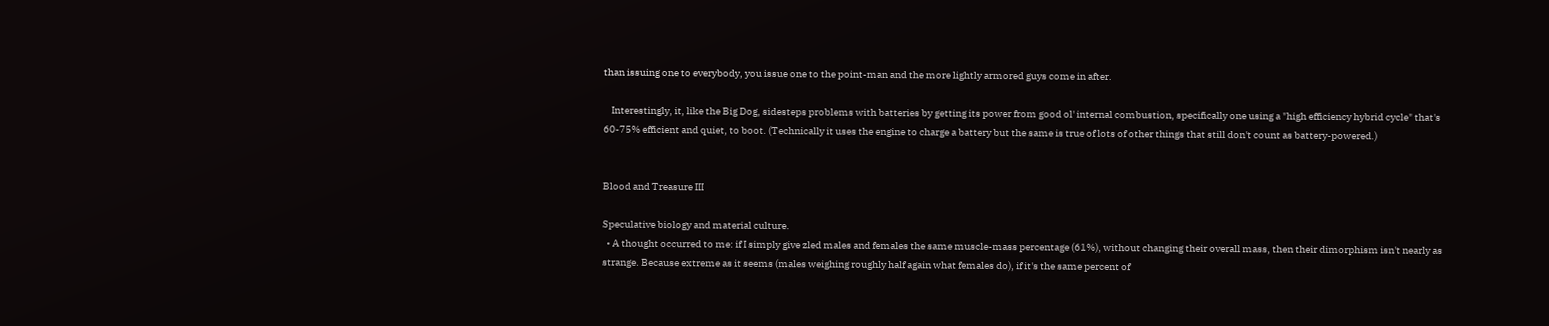than issuing one to everybody, you issue one to the point-man and the more lightly armored guys come in after.

    Interestingly, it, like the Big Dog, sidesteps problems with batteries by getting its power from good ol' internal combustion, specifically one using a "high efficiency hybrid cycle" that's 60-75% efficient and quiet, to boot. (Technically it uses the engine to charge a battery but the same is true of lots of other things that still don't count as battery-powered.)


Blood and Treasure III

Speculative biology and material culture.
  • A thought occurred to me: if I simply give zled males and females the same muscle-mass percentage (61%), without changing their overall mass, then their dimorphism isn't nearly as strange. Because extreme as it seems (males weighing roughly half again what females do), if it's the same percent of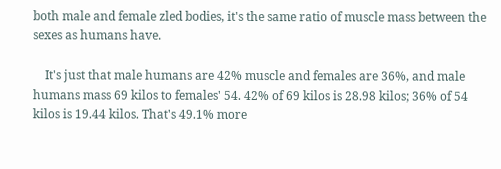both male and female zled bodies, it's the same ratio of muscle mass between the sexes as humans have.

    It's just that male humans are 42% muscle and females are 36%, and male humans mass 69 kilos to females' 54. 42% of 69 kilos is 28.98 kilos; 36% of 54 kilos is 19.44 kilos. That's 49.1% more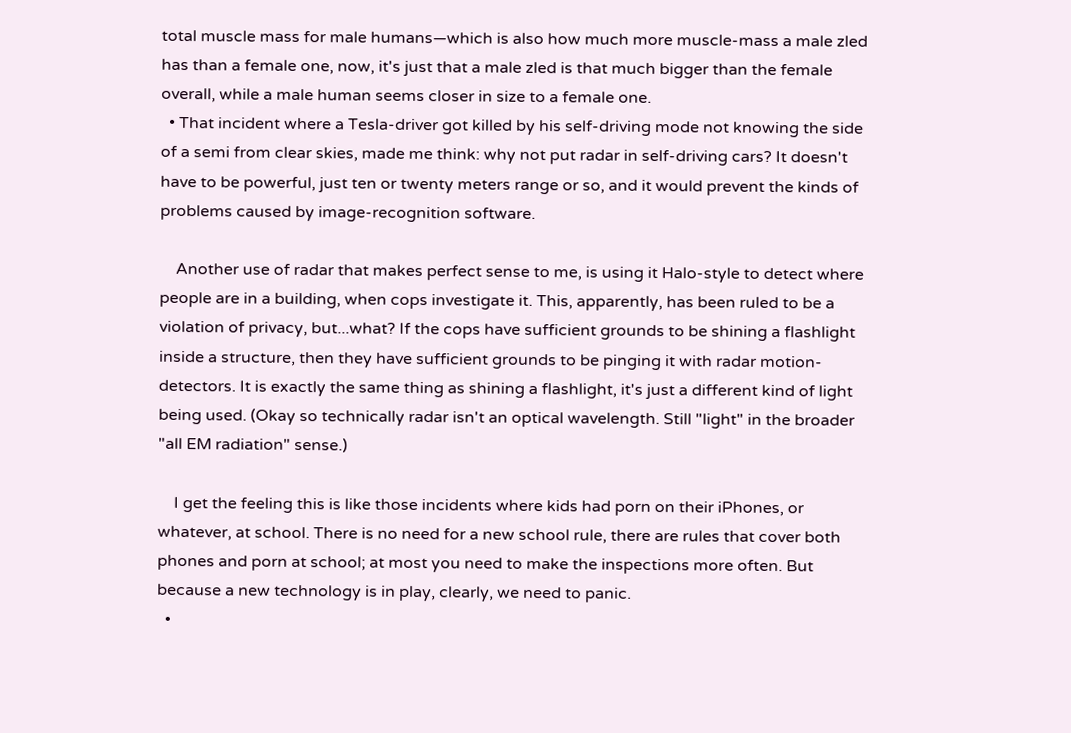total muscle mass for male humans—which is also how much more muscle-mass a male zled has than a female one, now, it's just that a male zled is that much bigger than the female overall, while a male human seems closer in size to a female one.
  • That incident where a Tesla-driver got killed by his self-driving mode not knowing the side of a semi from clear skies, made me think: why not put radar in self-driving cars? It doesn't have to be powerful, just ten or twenty meters range or so, and it would prevent the kinds of problems caused by image-recognition software.

    Another use of radar that makes perfect sense to me, is using it Halo-style to detect where people are in a building, when cops investigate it. This, apparently, has been ruled to be a violation of privacy, but...what? If the cops have sufficient grounds to be shining a flashlight inside a structure, then they have sufficient grounds to be pinging it with radar motion-detectors. It is exactly the same thing as shining a flashlight, it's just a different kind of light being used. (Okay so technically radar isn't an optical wavelength. Still "light" in the broader "all EM radiation" sense.)

    I get the feeling this is like those incidents where kids had porn on their iPhones, or whatever, at school. There is no need for a new school rule, there are rules that cover both phones and porn at school; at most you need to make the inspections more often. But because a new technology is in play, clearly, we need to panic.
  •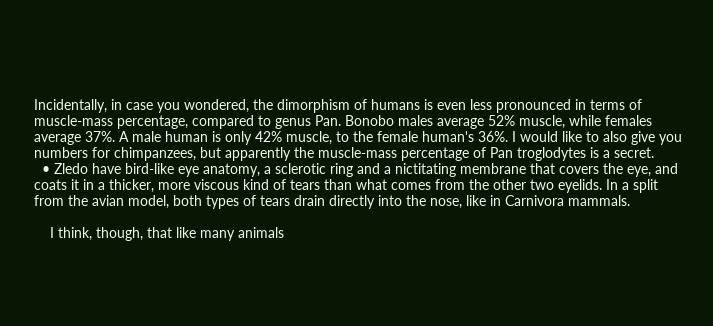Incidentally, in case you wondered, the dimorphism of humans is even less pronounced in terms of muscle-mass percentage, compared to genus Pan. Bonobo males average 52% muscle, while females average 37%. A male human is only 42% muscle, to the female human's 36%. I would like to also give you numbers for chimpanzees, but apparently the muscle-mass percentage of Pan troglodytes is a secret.
  • Zledo have bird-like eye anatomy, a sclerotic ring and a nictitating membrane that covers the eye, and coats it in a thicker, more viscous kind of tears than what comes from the other two eyelids. In a split from the avian model, both types of tears drain directly into the nose, like in Carnivora mammals.

    I think, though, that like many animals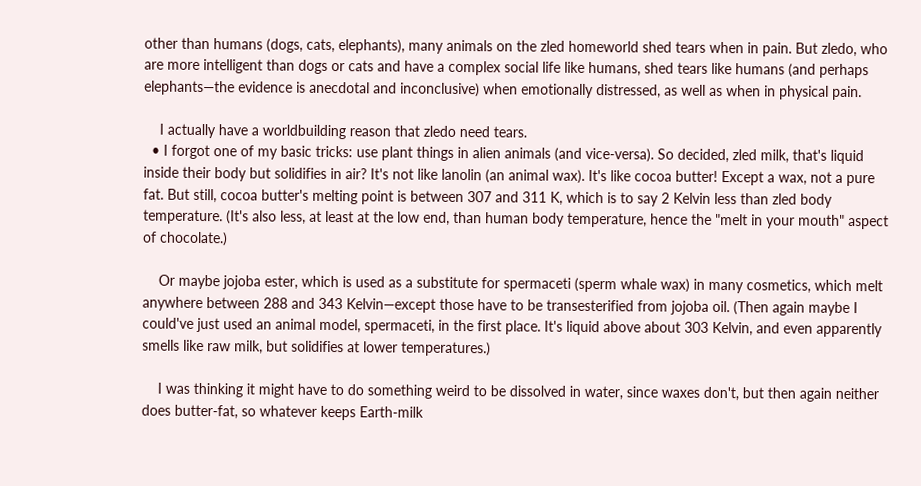other than humans (dogs, cats, elephants), many animals on the zled homeworld shed tears when in pain. But zledo, who are more intelligent than dogs or cats and have a complex social life like humans, shed tears like humans (and perhaps elephants—the evidence is anecdotal and inconclusive) when emotionally distressed, as well as when in physical pain.

    I actually have a worldbuilding reason that zledo need tears.
  • I forgot one of my basic tricks: use plant things in alien animals (and vice-versa). So decided, zled milk, that's liquid inside their body but solidifies in air? It's not like lanolin (an animal wax). It's like cocoa butter! Except a wax, not a pure fat. But still, cocoa butter's melting point is between 307 and 311 K, which is to say 2 Kelvin less than zled body temperature. (It's also less, at least at the low end, than human body temperature, hence the "melt in your mouth" aspect of chocolate.)

    Or maybe jojoba ester, which is used as a substitute for spermaceti (sperm whale wax) in many cosmetics, which melt anywhere between 288 and 343 Kelvin—except those have to be transesterified from jojoba oil. (Then again maybe I could've just used an animal model, spermaceti, in the first place. It's liquid above about 303 Kelvin, and even apparently smells like raw milk, but solidifies at lower temperatures.)

    I was thinking it might have to do something weird to be dissolved in water, since waxes don't, but then again neither does butter-fat, so whatever keeps Earth-milk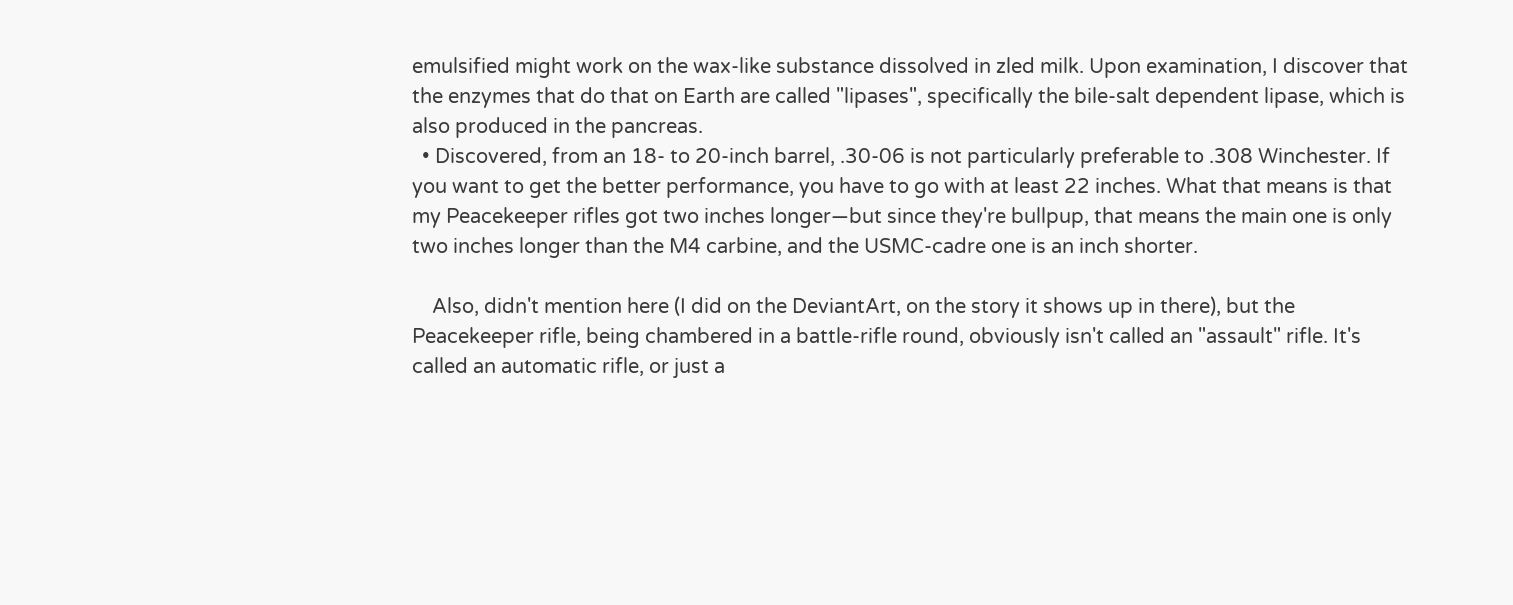emulsified might work on the wax-like substance dissolved in zled milk. Upon examination, I discover that the enzymes that do that on Earth are called "lipases", specifically the bile-salt dependent lipase, which is also produced in the pancreas.
  • Discovered, from an 18- to 20-inch barrel, .30-06 is not particularly preferable to .308 Winchester. If you want to get the better performance, you have to go with at least 22 inches. What that means is that my Peacekeeper rifles got two inches longer—but since they're bullpup, that means the main one is only two inches longer than the M4 carbine, and the USMC-cadre one is an inch shorter.

    Also, didn't mention here (I did on the DeviantArt, on the story it shows up in there), but the Peacekeeper rifle, being chambered in a battle-rifle round, obviously isn't called an "assault" rifle. It's called an automatic rifle, or just a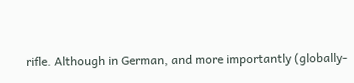rifle. Although in German, and more importantly (globally-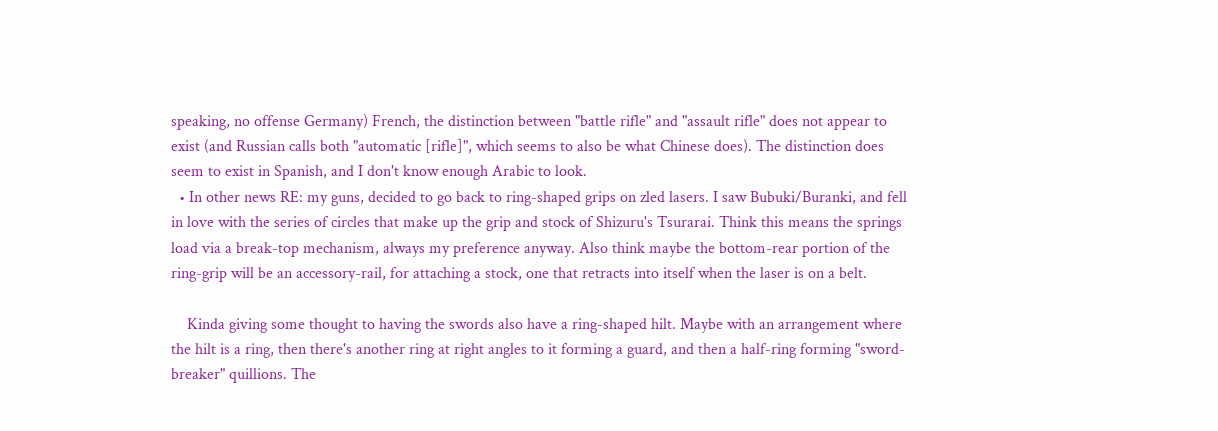speaking, no offense Germany) French, the distinction between "battle rifle" and "assault rifle" does not appear to exist (and Russian calls both "automatic [rifle]", which seems to also be what Chinese does). The distinction does seem to exist in Spanish, and I don't know enough Arabic to look.
  • In other news RE: my guns, decided to go back to ring-shaped grips on zled lasers. I saw Bubuki/Buranki, and fell in love with the series of circles that make up the grip and stock of Shizuru's Tsurarai. Think this means the springs load via a break-top mechanism, always my preference anyway. Also think maybe the bottom-rear portion of the ring-grip will be an accessory-rail, for attaching a stock, one that retracts into itself when the laser is on a belt.

    Kinda giving some thought to having the swords also have a ring-shaped hilt. Maybe with an arrangement where the hilt is a ring, then there's another ring at right angles to it forming a guard, and then a half-ring forming "sword-breaker" quillions. The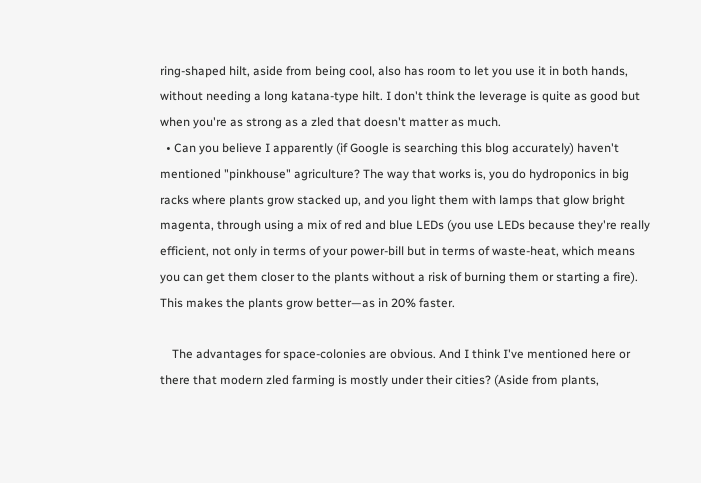ring-shaped hilt, aside from being cool, also has room to let you use it in both hands, without needing a long katana-type hilt. I don't think the leverage is quite as good but when you're as strong as a zled that doesn't matter as much.
  • Can you believe I apparently (if Google is searching this blog accurately) haven't mentioned "pinkhouse" agriculture? The way that works is, you do hydroponics in big racks where plants grow stacked up, and you light them with lamps that glow bright magenta, through using a mix of red and blue LEDs (you use LEDs because they're really efficient, not only in terms of your power-bill but in terms of waste-heat, which means you can get them closer to the plants without a risk of burning them or starting a fire). This makes the plants grow better—as in 20% faster.

    The advantages for space-colonies are obvious. And I think I've mentioned here or there that modern zled farming is mostly under their cities? (Aside from plants,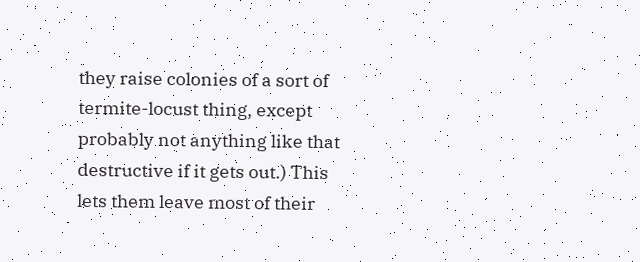they raise colonies of a sort of termite-locust thing, except probably not anything like that destructive if it gets out.) This lets them leave most of their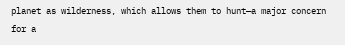planet as wilderness, which allows them to hunt—a major concern for a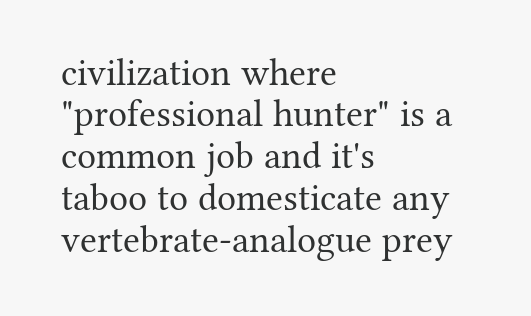civilization where "professional hunter" is a common job and it's taboo to domesticate any vertebrate-analogue prey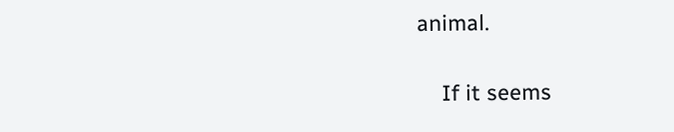animal.

    If it seems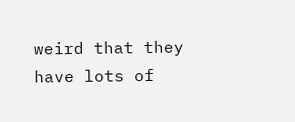weird that they have lots of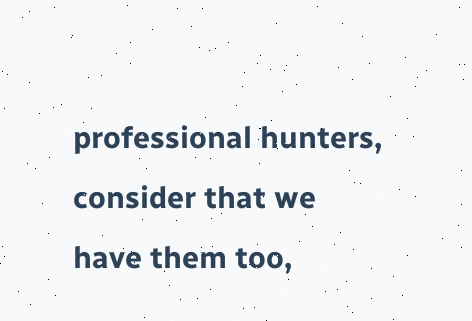professional hunters, consider that we have them too,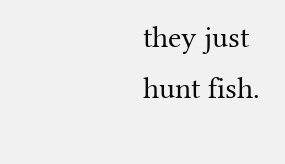they just hunt fish.